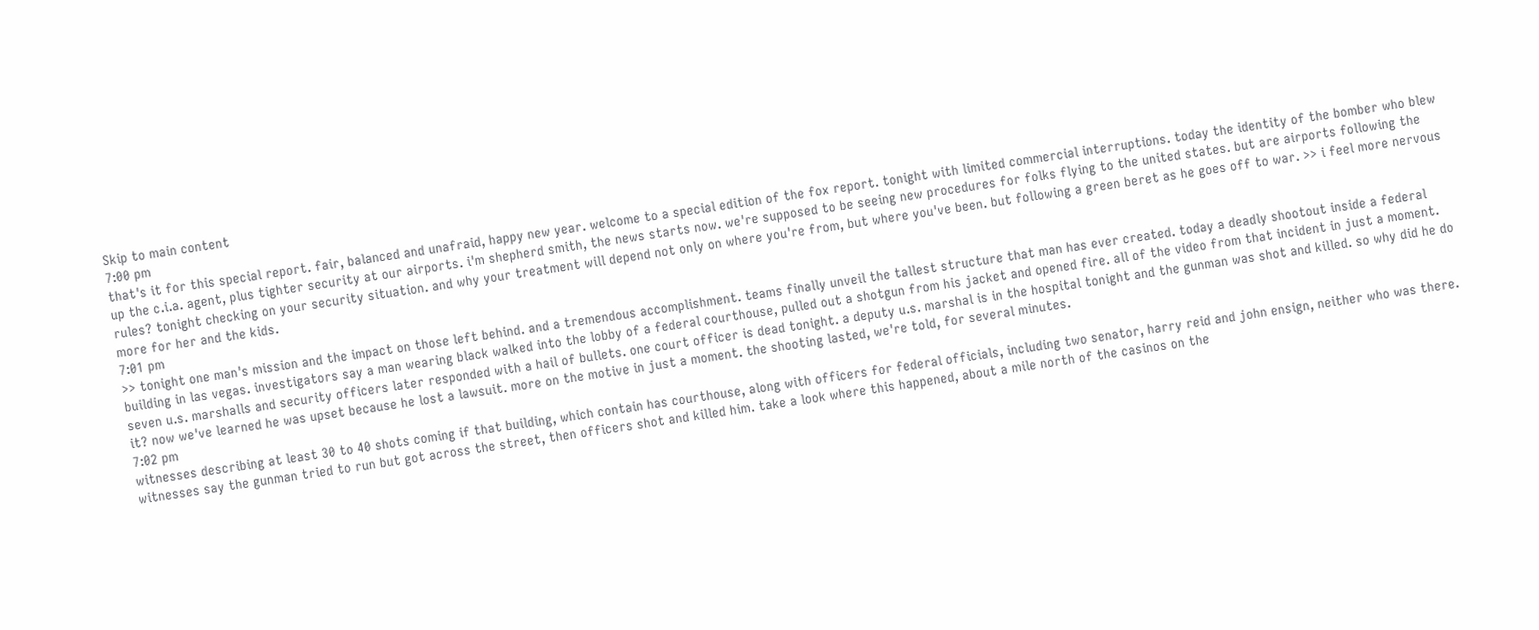Skip to main content
7:00 pm
that's it for this special report. fair, balanced and unafraid, happy new year. welcome to a special edition of the fox report. tonight with limited commercial interruptions. today the identity of the bomber who blew up the c.i.a. agent, plus tighter security at our airports. i'm shepherd smith, the news starts now. we're supposed to be seeing new procedures for folks flying to the united states. but are airports following the rules? tonight checking on your security situation. and why your treatment will depend not only on where you're from, but where you've been. but following a green beret as he goes off to war. >> i feel more nervous more for her and the kids.
7:01 pm
>> tonight one man's mission and the impact on those left behind. and a tremendous accomplishment. teams finally unveil the tallest structure that man has ever created. today a deadly shootout inside a federal building in las vegas. investigators say a man wearing black walked into the lobby of a federal courthouse, pulled out a shotgun from his jacket and opened fire. all of the video from that incident in just a moment. seven u.s. marshalls and security officers later responded with a hail of bullets. one court officer is dead tonight. a deputy u.s. marshal is in the hospital tonight and the gunman was shot and killed. so why did he do it? now we've learned he was upset because he lost a lawsuit. more on the motive in just a moment. the shooting lasted, we're told, for several minutes.
7:02 pm
witnesses describing at least 30 to 40 shots coming if that building, which contain has courthouse, along with officers for federal officials, including two senator, harry reid and john ensign, neither who was there. witnesses say the gunman tried to run but got across the street, then officers shot and killed him. take a look where this happened, about a mile north of the casinos on the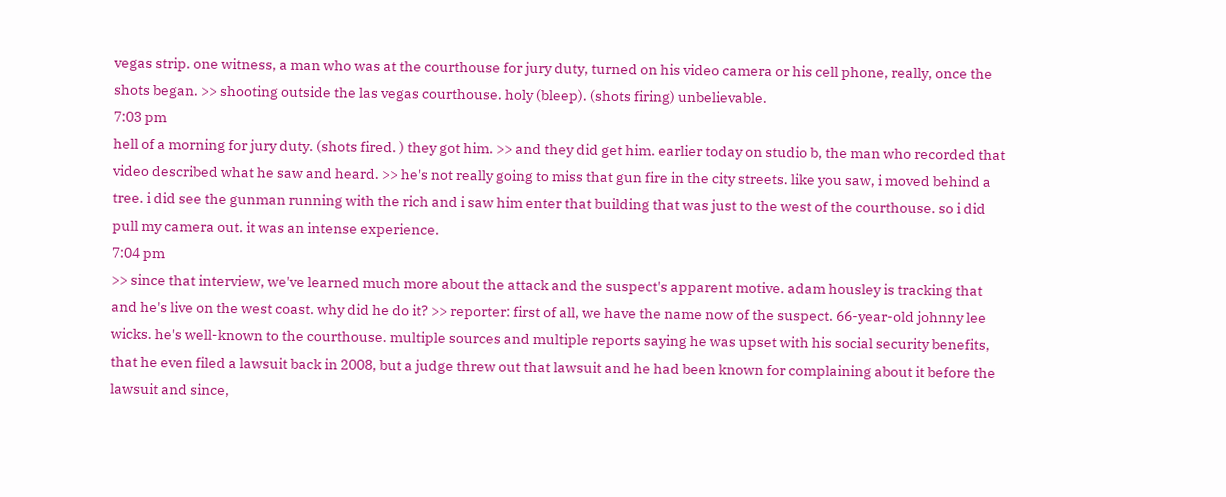vegas strip. one witness, a man who was at the courthouse for jury duty, turned on his video camera or his cell phone, really, once the shots began. >> shooting outside the las vegas courthouse. holy (bleep). (shots firing) unbelievable.
7:03 pm
hell of a morning for jury duty. (shots fired. ) they got him. >> and they did get him. earlier today on studio b, the man who recorded that video described what he saw and heard. >> he's not really going to miss that gun fire in the city streets. like you saw, i moved behind a tree. i did see the gunman running with the rich and i saw him enter that building that was just to the west of the courthouse. so i did pull my camera out. it was an intense experience.
7:04 pm
>> since that interview, we've learned much more about the attack and the suspect's apparent motive. adam housley is tracking that and he's live on the west coast. why did he do it? >> reporter: first of all, we have the name now of the suspect. 66-year-old johnny lee wicks. he's well-known to the courthouse. multiple sources and multiple reports saying he was upset with his social security benefits, that he even filed a lawsuit back in 2008, but a judge threw out that lawsuit and he had been known for complaining about it before the lawsuit and since,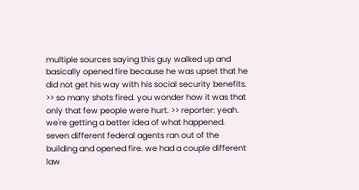multiple sources saying this guy walked up and basically opened fire because he was upset that he did not get his way with his social security benefits. >> so many shots fired. you wonder how it was that only that few people were hurt. >> reporter: yeah. we're getting a better idea of what happened. seven different federal agents ran out of the building and opened fire. we had a couple different law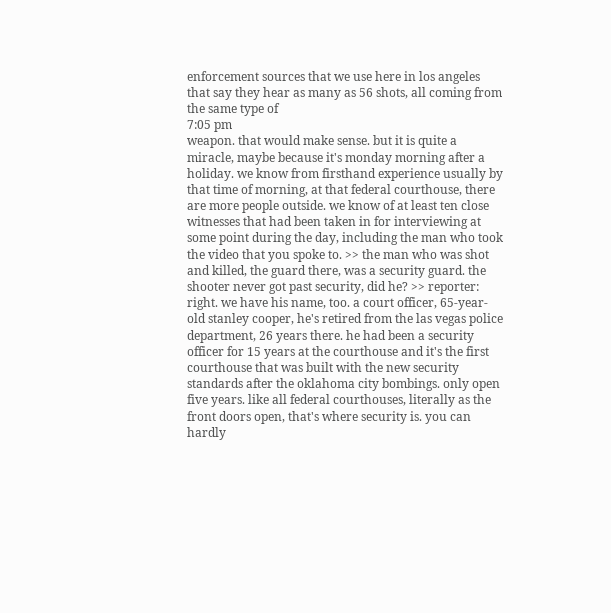enforcement sources that we use here in los angeles that say they hear as many as 56 shots, all coming from the same type of
7:05 pm
weapon. that would make sense. but it is quite a miracle, maybe because it's monday morning after a holiday. we know from firsthand experience usually by that time of morning, at that federal courthouse, there are more people outside. we know of at least ten close witnesses that had been taken in for interviewing at some point during the day, including the man who took the video that you spoke to. >> the man who was shot and killed, the guard there, was a security guard. the shooter never got past security, did he? >> reporter: right. we have his name, too. a court officer, 65-year-old stanley cooper, he's retired from the las vegas police department, 26 years there. he had been a security officer for 15 years at the courthouse and it's the first courthouse that was built with the new security standards after the oklahoma city bombings. only open five years. like all federal courthouses, literally as the front doors open, that's where security is. you can hardly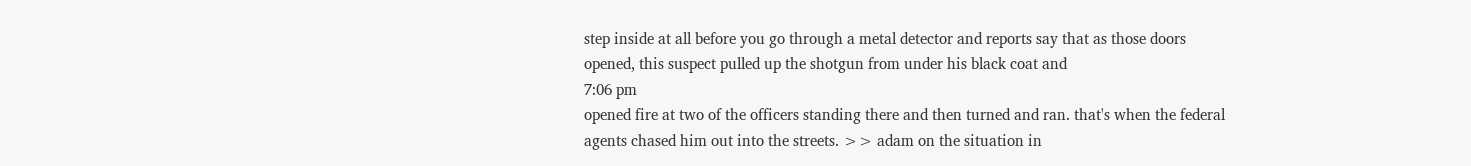step inside at all before you go through a metal detector and reports say that as those doors opened, this suspect pulled up the shotgun from under his black coat and
7:06 pm
opened fire at two of the officers standing there and then turned and ran. that's when the federal agents chased him out into the streets. >> adam on the situation in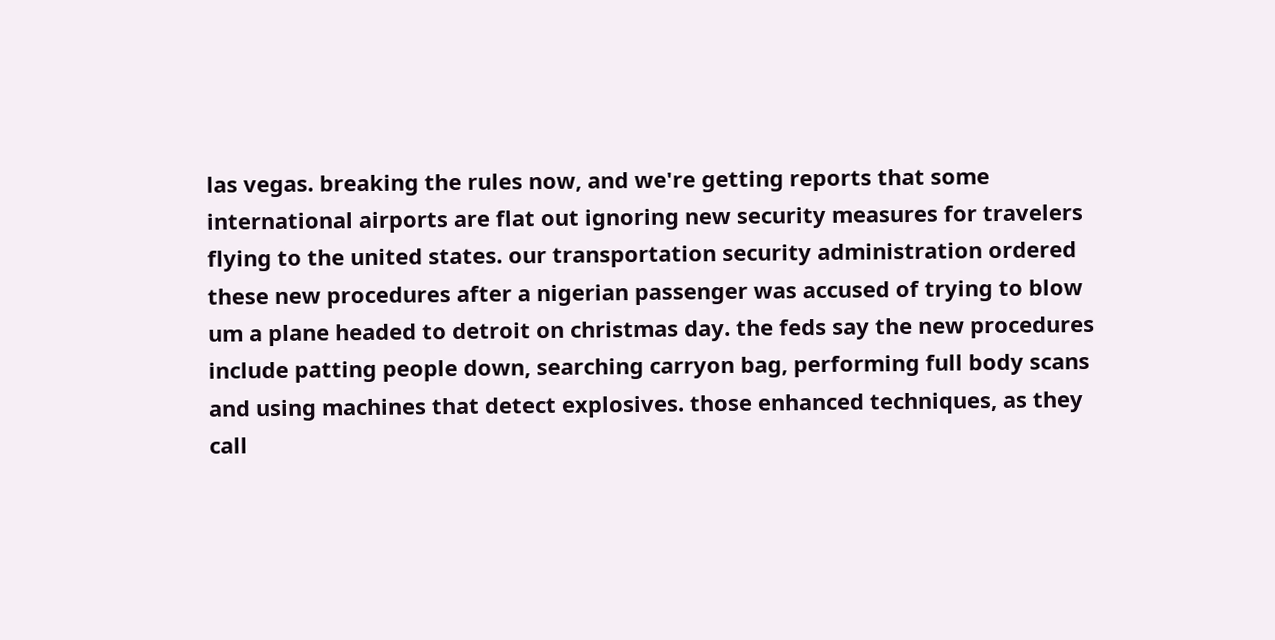las vegas. breaking the rules now, and we're getting reports that some international airports are flat out ignoring new security measures for travelers flying to the united states. our transportation security administration ordered these new procedures after a nigerian passenger was accused of trying to blow um a plane headed to detroit on christmas day. the feds say the new procedures include patting people down, searching carryon bag, performing full body scans and using machines that detect explosives. those enhanced techniques, as they call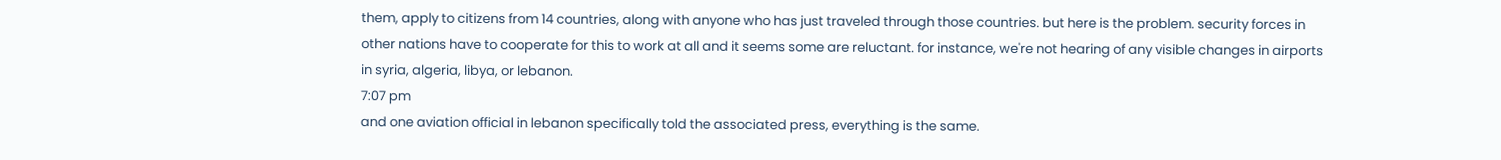them, apply to citizens from 14 countries, along with anyone who has just traveled through those countries. but here is the problem. security forces in other nations have to cooperate for this to work at all and it seems some are reluctant. for instance, we're not hearing of any visible changes in airports in syria, algeria, libya, or lebanon.
7:07 pm
and one aviation official in lebanon specifically told the associated press, everything is the same.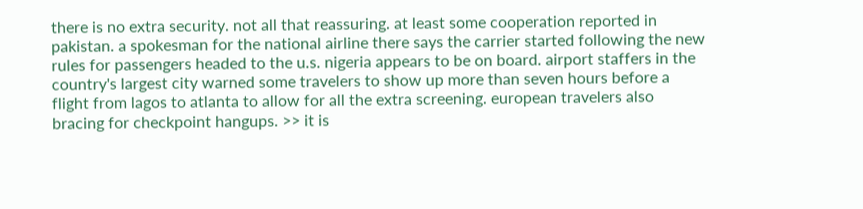there is no extra security. not all that reassuring. at least some cooperation reported in pakistan. a spokesman for the national airline there says the carrier started following the new rules for passengers headed to the u.s. nigeria appears to be on board. airport staffers in the country's largest city warned some travelers to show up more than seven hours before a flight from lagos to atlanta to allow for all the extra screening. european travelers also bracing for checkpoint hangups. >> it is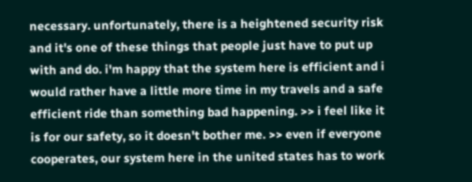necessary. unfortunately, there is a heightened security risk and it's one of these things that people just have to put up with and do. i'm happy that the system here is efficient and i would rather have a little more time in my travels and a safe efficient ride than something bad happening. >> i feel like it is for our safety, so it doesn't bother me. >> even if everyone cooperates, our system here in the united states has to work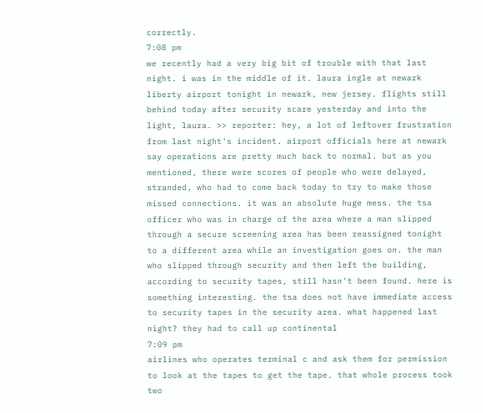correctly.
7:08 pm
we recently had a very big bit of trouble with that last night. i was in the middle of it. laura ingle at newark liberty airport tonight in newark, new jersey. flights still behind today after security scare yesterday and into the light, laura. >> reporter: hey, a lot of leftover frustration from last night's incident. airport officials here at newark say operations are pretty much back to normal. but as you mentioned, there were scores of people who were delayed, stranded, who had to come back today to try to make those missed connections. it was an absolute huge mess. the tsa officer who was in charge of the area where a man slipped through a secure screening area has been reassigned tonight to a different area while an investigation goes on. the man who slipped through security and then left the building, according to security tapes, still hasn't been found. here is something interesting. the tsa does not have immediate access to security tapes in the security area. what happened last night? they had to call up continental
7:09 pm
airlines who operates terminal c and ask them for permission to look at the tapes to get the tape. that whole process took two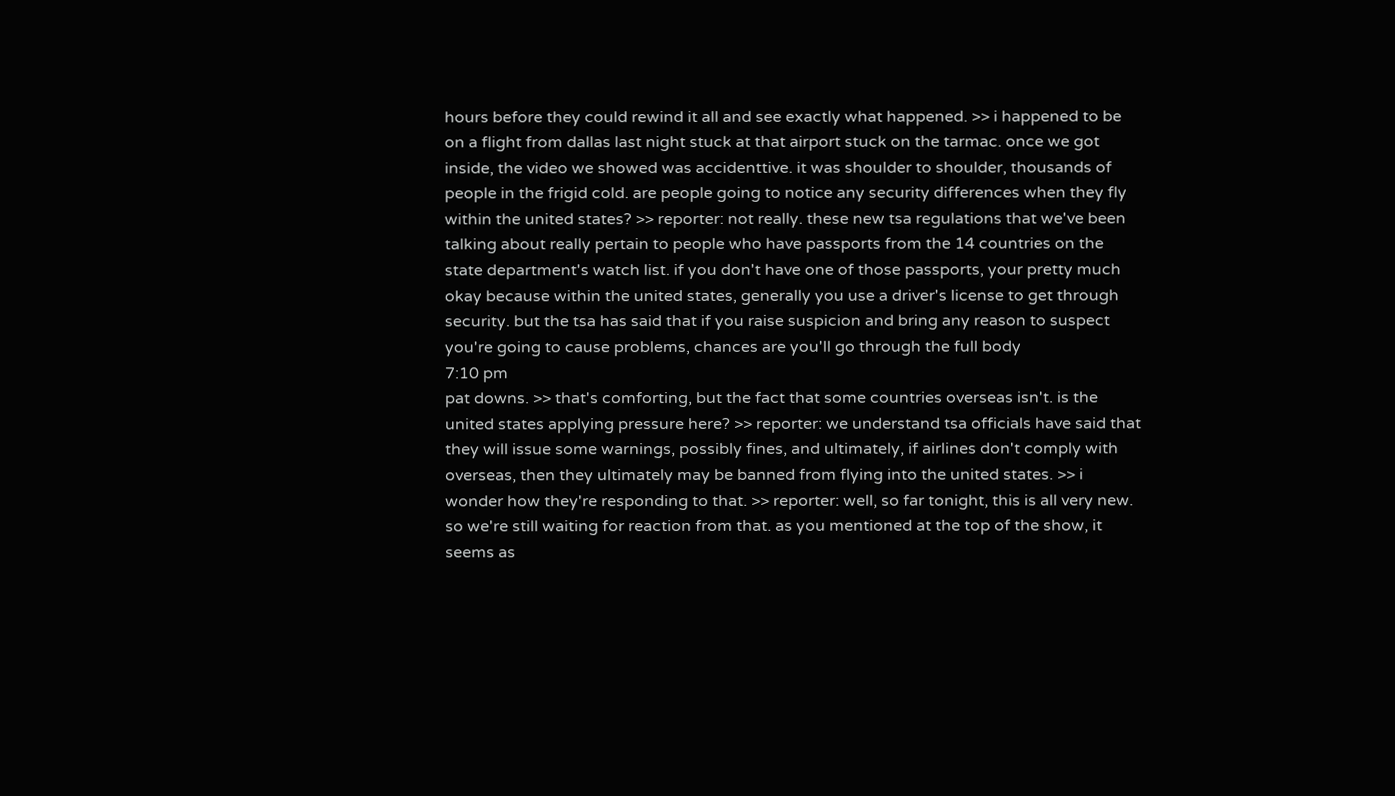hours before they could rewind it all and see exactly what happened. >> i happened to be on a flight from dallas last night stuck at that airport stuck on the tarmac. once we got inside, the video we showed was accidenttive. it was shoulder to shoulder, thousands of people in the frigid cold. are people going to notice any security differences when they fly within the united states? >> reporter: not really. these new tsa regulations that we've been talking about really pertain to people who have passports from the 14 countries on the state department's watch list. if you don't have one of those passports, your pretty much okay because within the united states, generally you use a driver's license to get through security. but the tsa has said that if you raise suspicion and bring any reason to suspect you're going to cause problems, chances are you'll go through the full body
7:10 pm
pat downs. >> that's comforting, but the fact that some countries overseas isn't. is the united states applying pressure here? >> reporter: we understand tsa officials have said that they will issue some warnings, possibly fines, and ultimately, if airlines don't comply with overseas, then they ultimately may be banned from flying into the united states. >> i wonder how they're responding to that. >> reporter: well, so far tonight, this is all very new. so we're still waiting for reaction from that. as you mentioned at the top of the show, it seems as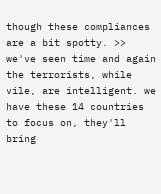though these compliances are a bit spotty. >> we've seen time and again the terrorists, while vile, are intelligent. we have these 14 countries to focus on, they'll bring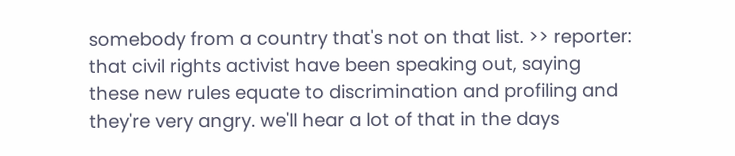somebody from a country that's not on that list. >> reporter: that civil rights activist have been speaking out, saying these new rules equate to discrimination and profiling and they're very angry. we'll hear a lot of that in the days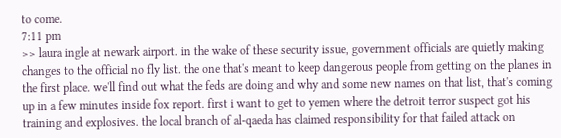to come.
7:11 pm
>> laura ingle at newark airport. in the wake of these security issue, government officials are quietly making changes to the official no fly list. the one that's meant to keep dangerous people from getting on the planes in the first place. we'll find out what the feds are doing and why and some new names on that list, that's coming up in a few minutes inside fox report. first i want to get to yemen where the detroit terror suspect got his training and explosives. the local branch of al-qaeda has claimed responsibility for that failed attack on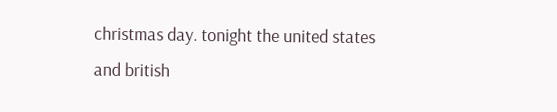christmas day. tonight the united states and british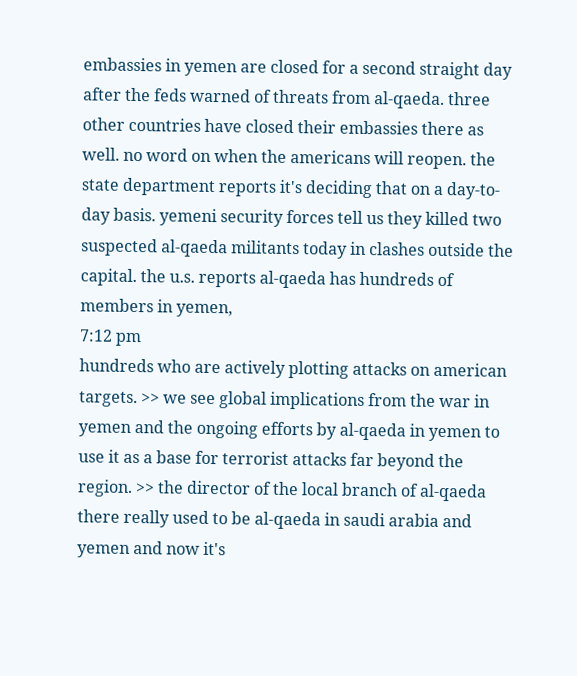embassies in yemen are closed for a second straight day after the feds warned of threats from al-qaeda. three other countries have closed their embassies there as well. no word on when the americans will reopen. the state department reports it's deciding that on a day-to-day basis. yemeni security forces tell us they killed two suspected al-qaeda militants today in clashes outside the capital. the u.s. reports al-qaeda has hundreds of members in yemen,
7:12 pm
hundreds who are actively plotting attacks on american targets. >> we see global implications from the war in yemen and the ongoing efforts by al-qaeda in yemen to use it as a base for terrorist attacks far beyond the region. >> the director of the local branch of al-qaeda there really used to be al-qaeda in saudi arabia and yemen and now it's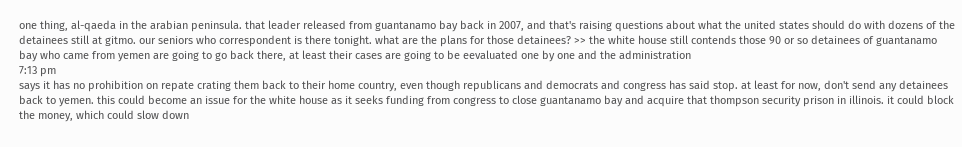one thing, al-qaeda in the arabian peninsula. that leader released from guantanamo bay back in 2007, and that's raising questions about what the united states should do with dozens of the detainees still at gitmo. our seniors who correspondent is there tonight. what are the plans for those detainees? >> the white house still contends those 90 or so detainees of guantanamo bay who came from yemen are going to go back there, at least their cases are going to be eevaluated one by one and the administration
7:13 pm
says it has no prohibition on repate crating them back to their home country, even though republicans and democrats and congress has said stop. at least for now, don't send any detainees back to yemen. this could become an issue for the white house as it seeks funding from congress to close guantanamo bay and acquire that thompson security prison in illinois. it could block the money, which could slow down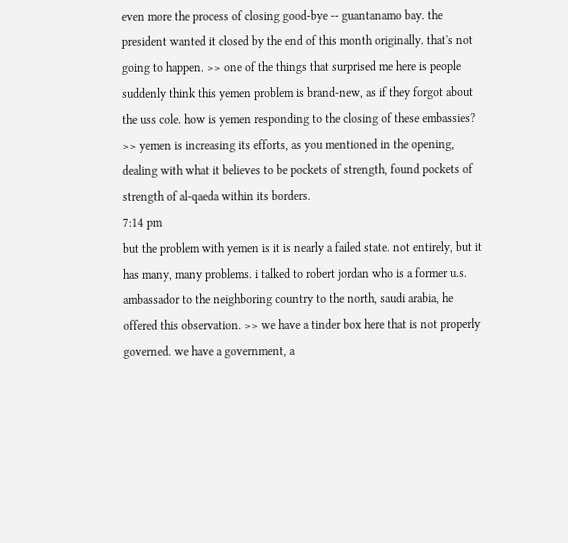even more the process of closing good-bye -- guantanamo bay. the president wanted it closed by the end of this month originally. that's not going to happen. >> one of the things that surprised me here is people suddenly think this yemen problem is brand-new, as if they forgot about the uss cole. how is yemen responding to the closing of these embassies? >> yemen is increasing its efforts, as you mentioned in the opening, dealing with what it believes to be pockets of strength, found pockets of strength of al-qaeda within its borders.
7:14 pm
but the problem with yemen is it is nearly a failed state. not entirely, but it has many, many problems. i talked to robert jordan who is a former u.s. ambassador to the neighboring country to the north, saudi arabia, he offered this observation. >> we have a tinder box here that is not properly governed. we have a government, a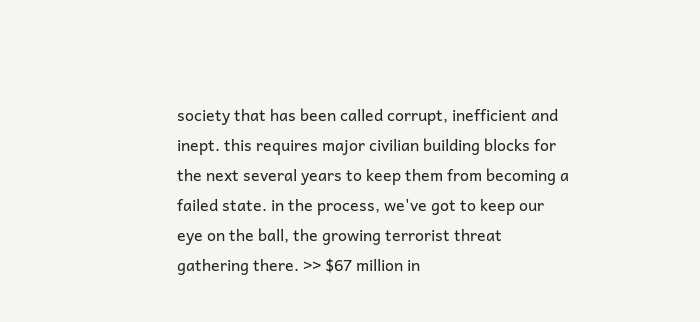society that has been called corrupt, inefficient and inept. this requires major civilian building blocks for the next several years to keep them from becoming a failed state. in the process, we've got to keep our eye on the ball, the growing terrorist threat gathering there. >> $67 million in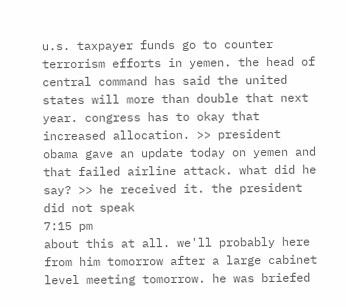u.s. taxpayer funds go to counter terrorism efforts in yemen. the head of central command has said the united states will more than double that next year. congress has to okay that increased allocation. >> president obama gave an update today on yemen and that failed airline attack. what did he say? >> he received it. the president did not speak
7:15 pm
about this at all. we'll probably here from him tomorrow after a large cabinet level meeting tomorrow. he was briefed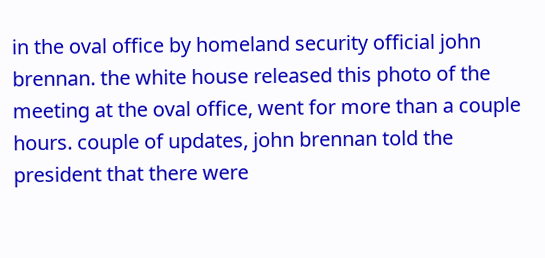in the oval office by homeland security official john brennan. the white house released this photo of the meeting at the oval office, went for more than a couple hours. couple of updates, john brennan told the president that there were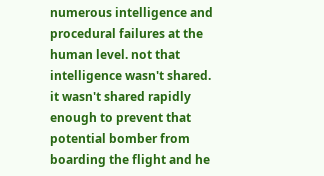numerous intelligence and procedural failures at the human level. not that intelligence wasn't shared. it wasn't shared rapidly enough to prevent that potential bomber from boarding the flight and he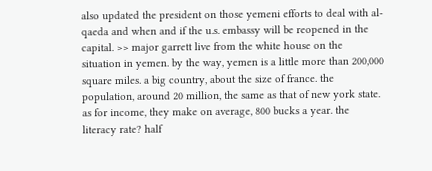also updated the president on those yemeni efforts to deal with al-qaeda and when and if the u.s. embassy will be reopened in the capital. >> major garrett live from the white house on the situation in yemen. by the way, yemen is a little more than 200,000 square miles. a big country, about the size of france. the population, around 20 million, the same as that of new york state. as for income, they make on average, 800 bucks a year. the literacy rate? half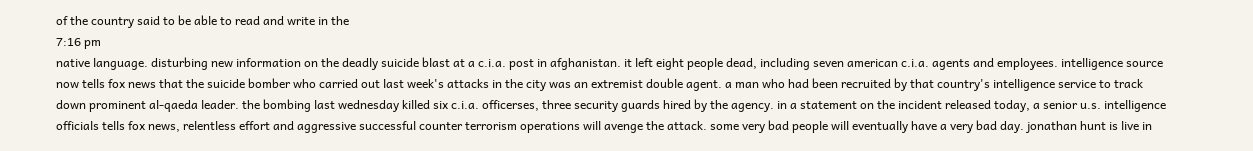of the country said to be able to read and write in the
7:16 pm
native language. disturbing new information on the deadly suicide blast at a c.i.a. post in afghanistan. it left eight people dead, including seven american c.i.a. agents and employees. intelligence source now tells fox news that the suicide bomber who carried out last week's attacks in the city was an extremist double agent. a man who had been recruited by that country's intelligence service to track down prominent al-qaeda leader. the bombing last wednesday killed six c.i.a. officerses, three security guards hired by the agency. in a statement on the incident released today, a senior u.s. intelligence officials tells fox news, relentless effort and aggressive successful counter terrorism operations will avenge the attack. some very bad people will eventually have a very bad day. jonathan hunt is live in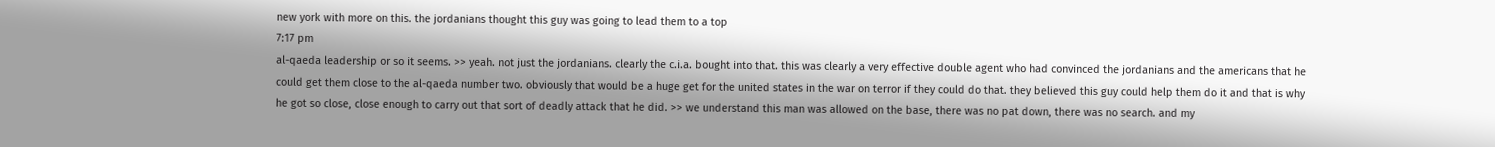new york with more on this. the jordanians thought this guy was going to lead them to a top
7:17 pm
al-qaeda leadership or so it seems. >> yeah. not just the jordanians. clearly the c.i.a. bought into that. this was clearly a very effective double agent who had convinced the jordanians and the americans that he could get them close to the al-qaeda number two. obviously that would be a huge get for the united states in the war on terror if they could do that. they believed this guy could help them do it and that is why he got so close, close enough to carry out that sort of deadly attack that he did. >> we understand this man was allowed on the base, there was no pat down, there was no search. and my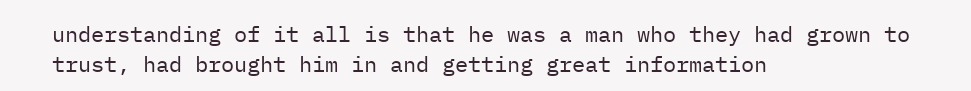understanding of it all is that he was a man who they had grown to trust, had brought him in and getting great information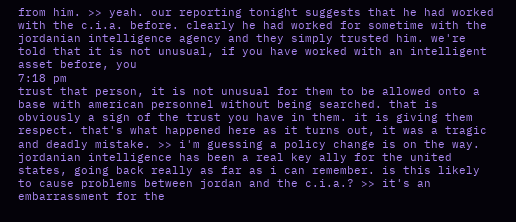from him. >> yeah. our reporting tonight suggests that he had worked with the c.i.a. before. clearly he had worked for sometime with the jordanian intelligence agency and they simply trusted him. we're told that it is not unusual, if you have worked with an intelligent asset before, you
7:18 pm
trust that person, it is not unusual for them to be allowed onto a base with american personnel without being searched. that is obviously a sign of the trust you have in them. it is giving them respect. that's what happened here as it turns out, it was a tragic and deadly mistake. >> i'm guessing a policy change is on the way. jordanian intelligence has been a real key ally for the united states, going back really as far as i can remember. is this likely to cause problems between jordan and the c.i.a.? >> it's an embarrassment for the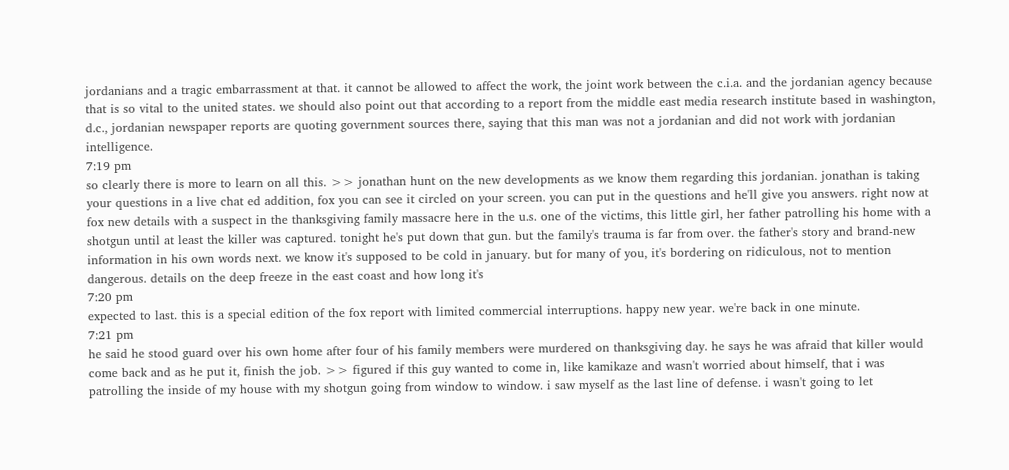jordanians and a tragic embarrassment at that. it cannot be allowed to affect the work, the joint work between the c.i.a. and the jordanian agency because that is so vital to the united states. we should also point out that according to a report from the middle east media research institute based in washington, d.c., jordanian newspaper reports are quoting government sources there, saying that this man was not a jordanian and did not work with jordanian intelligence.
7:19 pm
so clearly there is more to learn on all this. >> jonathan hunt on the new developments as we know them regarding this jordanian. jonathan is taking your questions in a live chat ed addition, fox you can see it circled on your screen. you can put in the questions and he'll give you answers. right now at fox new details with a suspect in the thanksgiving family massacre here in the u.s. one of the victims, this little girl, her father patrolling his home with a shotgun until at least the killer was captured. tonight he's put down that gun. but the family's trauma is far from over. the father's story and brand-new information in his own words next. we know it's supposed to be cold in january. but for many of you, it's bordering on ridiculous, not to mention dangerous. details on the deep freeze in the east coast and how long it's
7:20 pm
expected to last. this is a special edition of the fox report with limited commercial interruptions. happy new year. we're back in one minute.
7:21 pm
he said he stood guard over his own home after four of his family members were murdered on thanksgiving day. he says he was afraid that killer would come back and as he put it, finish the job. >> figured if this guy wanted to come in, like kamikaze and wasn't worried about himself, that i was patrolling the inside of my house with my shotgun going from window to window. i saw myself as the last line of defense. i wasn't going to let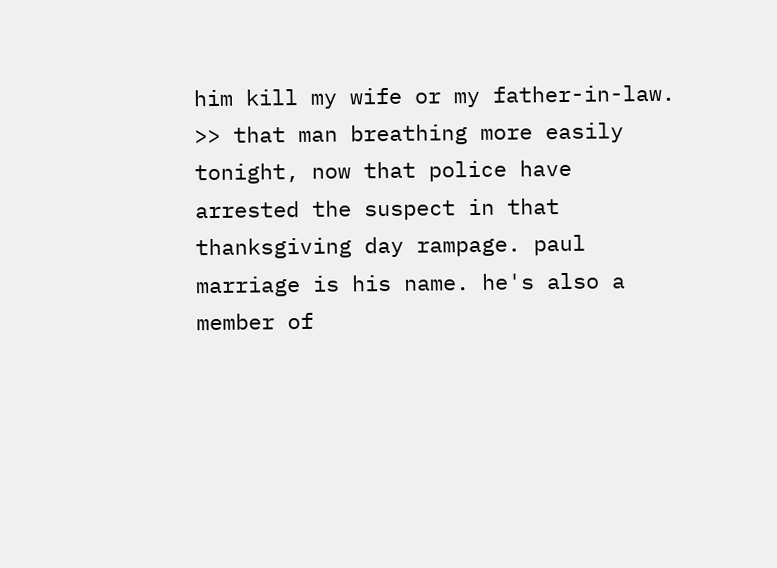him kill my wife or my father-in-law. >> that man breathing more easily tonight, now that police have arrested the suspect in that thanksgiving day rampage. paul marriage is his name. he's also a member of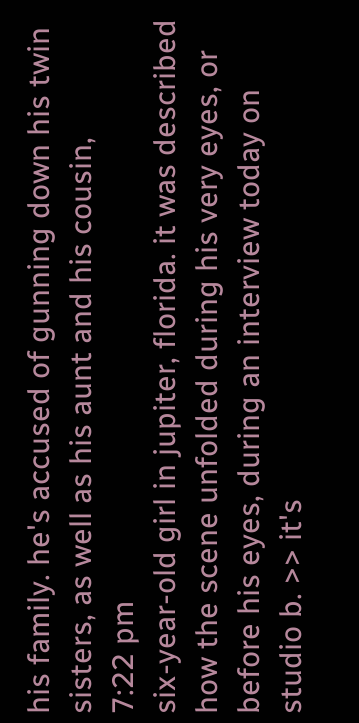his family. he's accused of gunning down his twin sisters, as well as his aunt and his cousin,
7:22 pm
six-year-old girl in jupiter, florida. it was described how the scene unfolded during his very eyes, or before his eyes, during an interview today on studio b. >> it's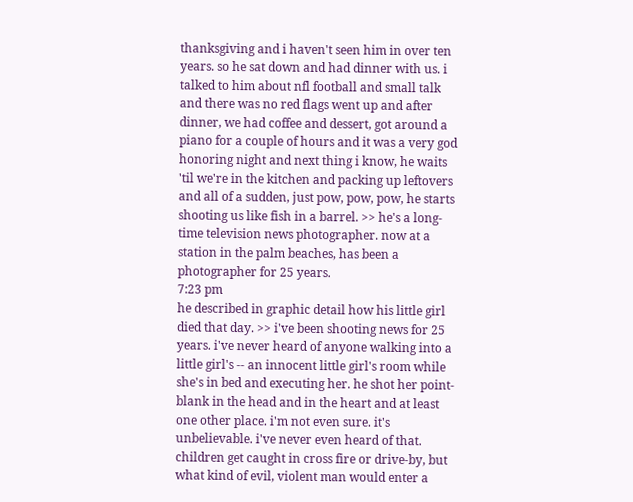thanksgiving and i haven't seen him in over ten years. so he sat down and had dinner with us. i talked to him about nfl football and small talk and there was no red flags went up and after dinner, we had coffee and dessert, got around a piano for a couple of hours and it was a very god honoring night and next thing i know, he waits 'til we're in the kitchen and packing up leftovers and all of a sudden, just pow, pow, pow, he starts shooting us like fish in a barrel. >> he's a long-time television news photographer. now at a station in the palm beaches, has been a photographer for 25 years.
7:23 pm
he described in graphic detail how his little girl died that day. >> i've been shooting news for 25 years. i've never heard of anyone walking into a little girl's -- an innocent little girl's room while she's in bed and executing her. he shot her point-blank in the head and in the heart and at least one other place. i'm not even sure. it's unbelievable. i've never even heard of that. children get caught in cross fire or drive-by, but what kind of evil, violent man would enter a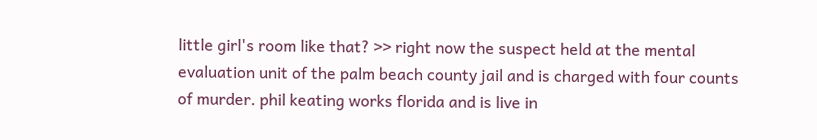little girl's room like that? >> right now the suspect held at the mental evaluation unit of the palm beach county jail and is charged with four counts of murder. phil keating works florida and is live in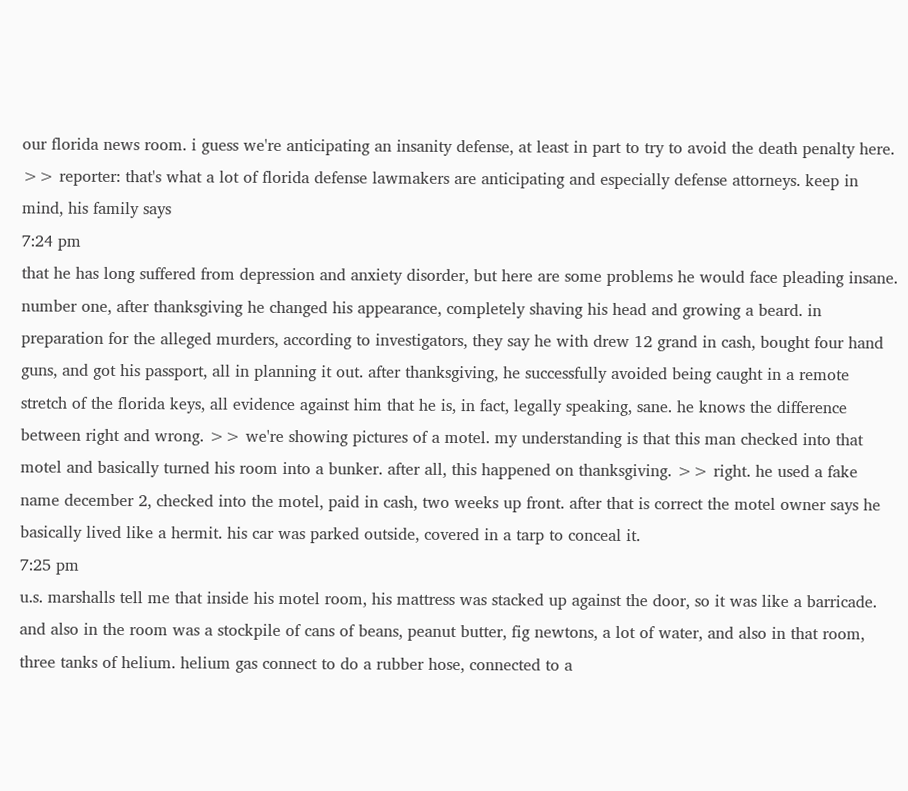our florida news room. i guess we're anticipating an insanity defense, at least in part to try to avoid the death penalty here. >> reporter: that's what a lot of florida defense lawmakers are anticipating and especially defense attorneys. keep in mind, his family says
7:24 pm
that he has long suffered from depression and anxiety disorder, but here are some problems he would face pleading insane. number one, after thanksgiving he changed his appearance, completely shaving his head and growing a beard. in preparation for the alleged murders, according to investigators, they say he with drew 12 grand in cash, bought four hand guns, and got his passport, all in planning it out. after thanksgiving, he successfully avoided being caught in a remote stretch of the florida keys, all evidence against him that he is, in fact, legally speaking, sane. he knows the difference between right and wrong. >> we're showing pictures of a motel. my understanding is that this man checked into that motel and basically turned his room into a bunker. after all, this happened on thanksgiving. >> right. he used a fake name december 2, checked into the motel, paid in cash, two weeks up front. after that is correct the motel owner says he basically lived like a hermit. his car was parked outside, covered in a tarp to conceal it.
7:25 pm
u.s. marshalls tell me that inside his motel room, his mattress was stacked up against the door, so it was like a barricade. and also in the room was a stockpile of cans of beans, peanut butter, fig newtons, a lot of water, and also in that room, three tanks of helium. helium gas connect to do a rubber hose, connected to a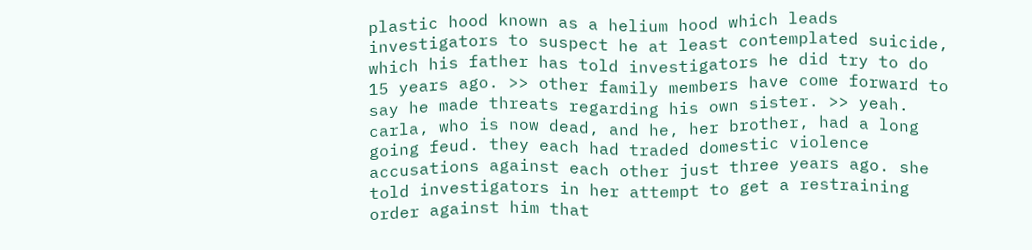plastic hood known as a helium hood which leads investigators to suspect he at least contemplated suicide, which his father has told investigators he did try to do 15 years ago. >> other family members have come forward to say he made threats regarding his own sister. >> yeah. carla, who is now dead, and he, her brother, had a long going feud. they each had traded domestic violence accusations against each other just three years ago. she told investigators in her attempt to get a restraining order against him that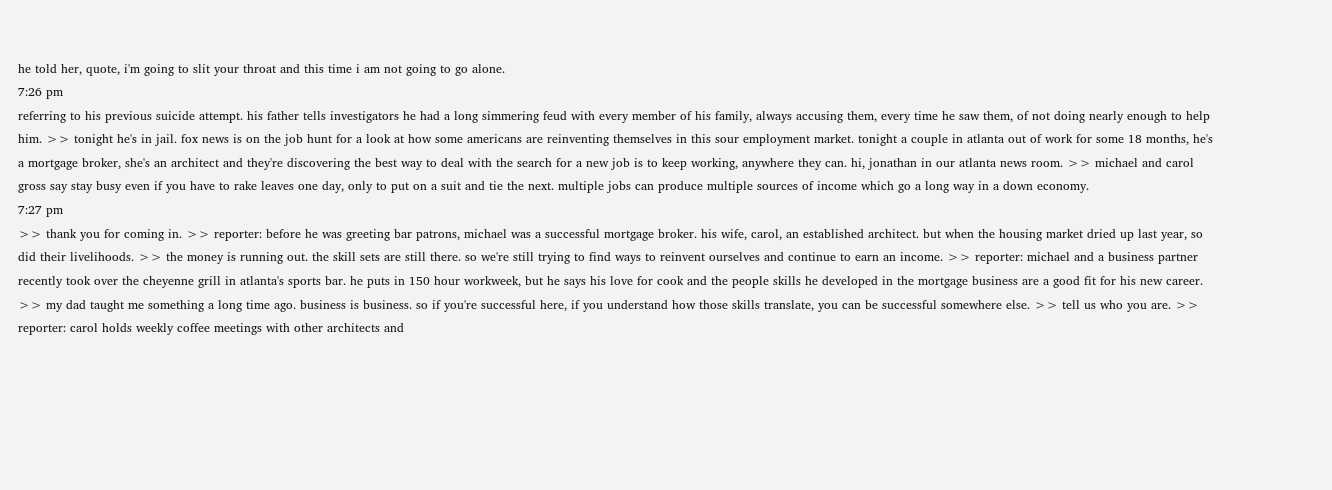he told her, quote, i'm going to slit your throat and this time i am not going to go alone.
7:26 pm
referring to his previous suicide attempt. his father tells investigators he had a long simmering feud with every member of his family, always accusing them, every time he saw them, of not doing nearly enough to help him. >> tonight he's in jail. fox news is on the job hunt for a look at how some americans are reinventing themselves in this sour employment market. tonight a couple in atlanta out of work for some 18 months, he's a mortgage broker, she's an architect and they're discovering the best way to deal with the search for a new job is to keep working, anywhere they can. hi, jonathan in our atlanta news room. >> michael and carol gross say stay busy even if you have to rake leaves one day, only to put on a suit and tie the next. multiple jobs can produce multiple sources of income which go a long way in a down economy.
7:27 pm
>> thank you for coming in. >> reporter: before he was greeting bar patrons, michael was a successful mortgage broker. his wife, carol, an established architect. but when the housing market dried up last year, so did their livelihoods. >> the money is running out. the skill sets are still there. so we're still trying to find ways to reinvent ourselves and continue to earn an income. >> reporter: michael and a business partner recently took over the cheyenne grill in atlanta's sports bar. he puts in 150 hour workweek, but he says his love for cook and the people skills he developed in the mortgage business are a good fit for his new career. >> my dad taught me something a long time ago. business is business. so if you're successful here, if you understand how those skills translate, you can be successful somewhere else. >> tell us who you are. >> reporter: carol holds weekly coffee meetings with other architects and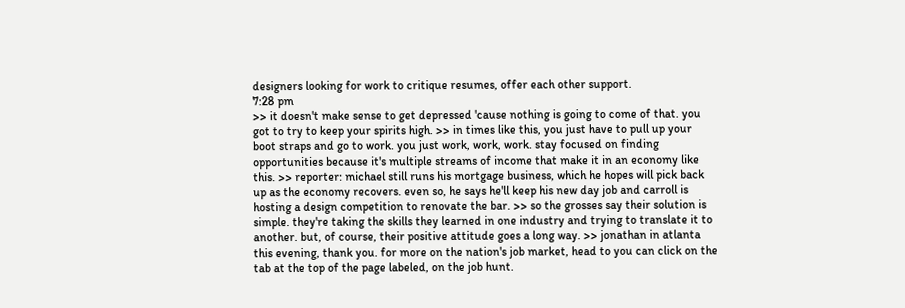designers looking for work to critique resumes, offer each other support.
7:28 pm
>> it doesn't make sense to get depressed 'cause nothing is going to come of that. you got to try to keep your spirits high. >> in times like this, you just have to pull up your boot straps and go to work. you just work, work, work. stay focused on finding opportunities because it's multiple streams of income that make it in an economy like this. >> reporter: michael still runs his mortgage business, which he hopes will pick back up as the economy recovers. even so, he says he'll keep his new day job and carroll is hosting a design competition to renovate the bar. >> so the grosses say their solution is simple. they're taking the skills they learned in one industry and trying to translate it to another. but, of course, their positive attitude goes a long way. >> jonathan in atlanta this evening, thank you. for more on the nation's job market, head to you can click on the tab at the top of the page labeled, on the job hunt.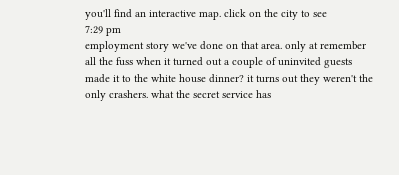you'll find an interactive map. click on the city to see
7:29 pm
employment story we've done on that area. only at remember all the fuss when it turned out a couple of uninvited guests made it to the white house dinner? it turns out they weren't the only crashers. what the secret service has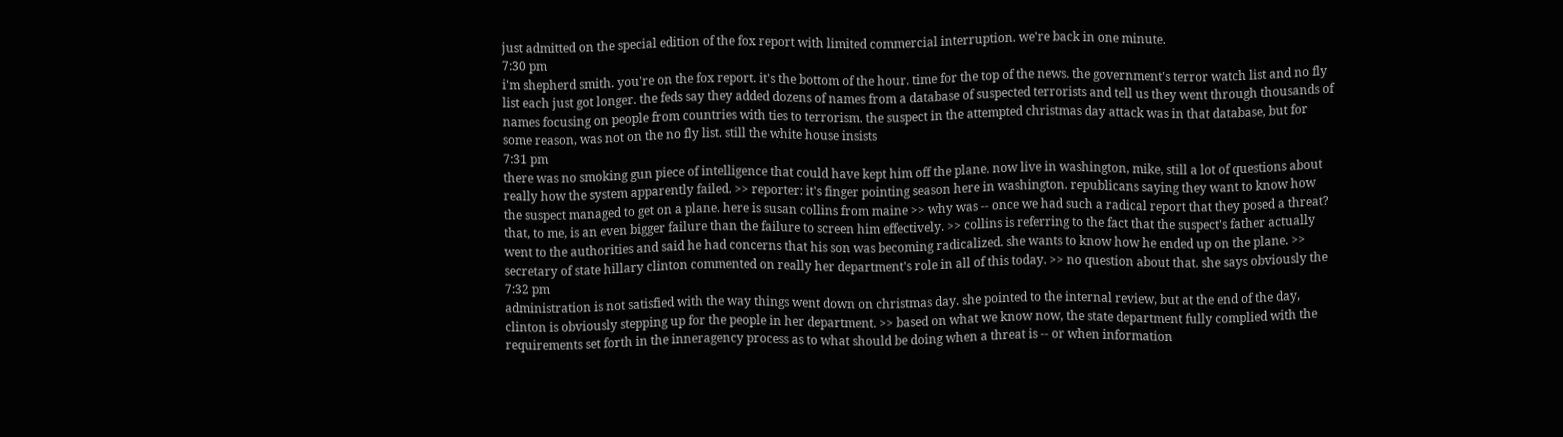just admitted on the special edition of the fox report with limited commercial interruption. we're back in one minute.
7:30 pm
i'm shepherd smith. you're on the fox report. it's the bottom of the hour. time for the top of the news. the government's terror watch list and no fly list each just got longer. the feds say they added dozens of names from a database of suspected terrorists and tell us they went through thousands of names focusing on people from countries with ties to terrorism. the suspect in the attempted christmas day attack was in that database, but for some reason, was not on the no fly list. still the white house insists
7:31 pm
there was no smoking gun piece of intelligence that could have kept him off the plane. now live in washington, mike, still a lot of questions about really how the system apparently failed. >> reporter: it's finger pointing season here in washington. republicans saying they want to know how the suspect managed to get on a plane. here is susan collins from maine >> why was -- once we had such a radical report that they posed a threat? that, to me, is an even bigger failure than the failure to screen him effectively. >> collins is referring to the fact that the suspect's father actually went to the authorities and said he had concerns that his son was becoming radicalized. she wants to know how he ended up on the plane. >> secretary of state hillary clinton commented on really her department's role in all of this today. >> no question about that. she says obviously the
7:32 pm
administration is not satisfied with the way things went down on christmas day. she pointed to the internal review, but at the end of the day, clinton is obviously stepping up for the people in her department. >> based on what we know now, the state department fully complied with the requirements set forth in the inneragency process as to what should be doing when a threat is -- or when information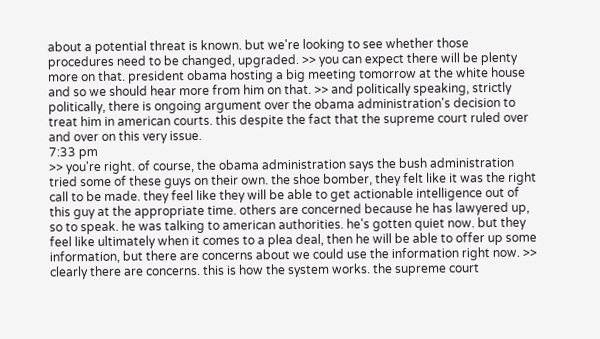about a potential threat is known. but we're looking to see whether those procedures need to be changed, upgraded. >> you can expect there will be plenty more on that. president obama hosting a big meeting tomorrow at the white house and so we should hear more from him on that. >> and politically speaking, strictly politically, there is ongoing argument over the obama administration's decision to treat him in american courts. this despite the fact that the supreme court ruled over and over on this very issue.
7:33 pm
>> you're right. of course, the obama administration says the bush administration tried some of these guys on their own. the shoe bomber, they felt like it was the right call to be made. they feel like they will be able to get actionable intelligence out of this guy at the appropriate time. others are concerned because he has lawyered up, so to speak. he was talking to american authorities. he's gotten quiet now. but they feel like ultimately when it comes to a plea deal, then he will be able to offer up some information, but there are concerns about we could use the information right now. >> clearly there are concerns. this is how the system works. the supreme court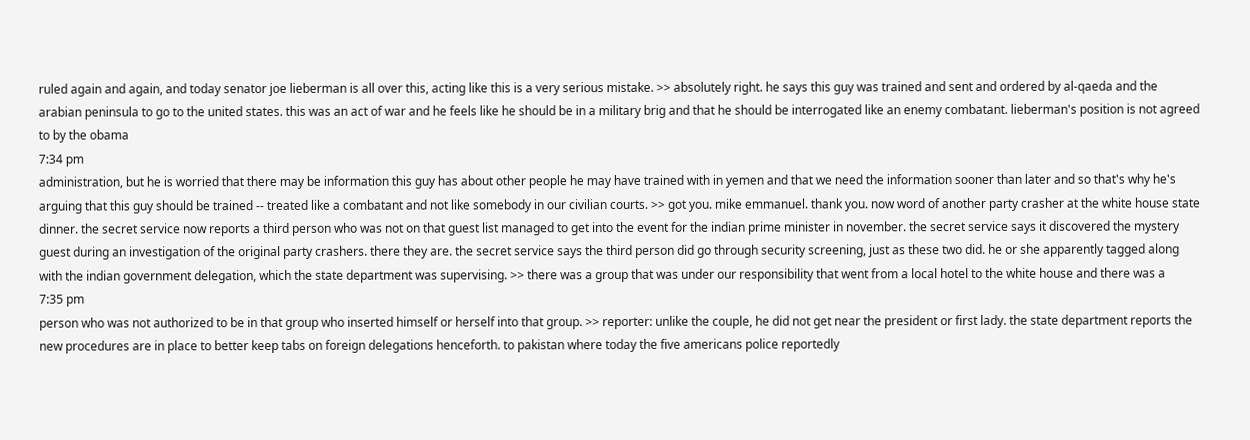ruled again and again, and today senator joe lieberman is all over this, acting like this is a very serious mistake. >> absolutely right. he says this guy was trained and sent and ordered by al-qaeda and the arabian peninsula to go to the united states. this was an act of war and he feels like he should be in a military brig and that he should be interrogated like an enemy combatant. lieberman's position is not agreed to by the obama
7:34 pm
administration, but he is worried that there may be information this guy has about other people he may have trained with in yemen and that we need the information sooner than later and so that's why he's arguing that this guy should be trained -- treated like a combatant and not like somebody in our civilian courts. >> got you. mike emmanuel. thank you. now word of another party crasher at the white house state dinner. the secret service now reports a third person who was not on that guest list managed to get into the event for the indian prime minister in november. the secret service says it discovered the mystery guest during an investigation of the original party crashers. there they are. the secret service says the third person did go through security screening, just as these two did. he or she apparently tagged along with the indian government delegation, which the state department was supervising. >> there was a group that was under our responsibility that went from a local hotel to the white house and there was a
7:35 pm
person who was not authorized to be in that group who inserted himself or herself into that group. >> reporter: unlike the couple, he did not get near the president or first lady. the state department reports the new procedures are in place to better keep tabs on foreign delegations henceforth. to pakistan where today the five americans police reportedly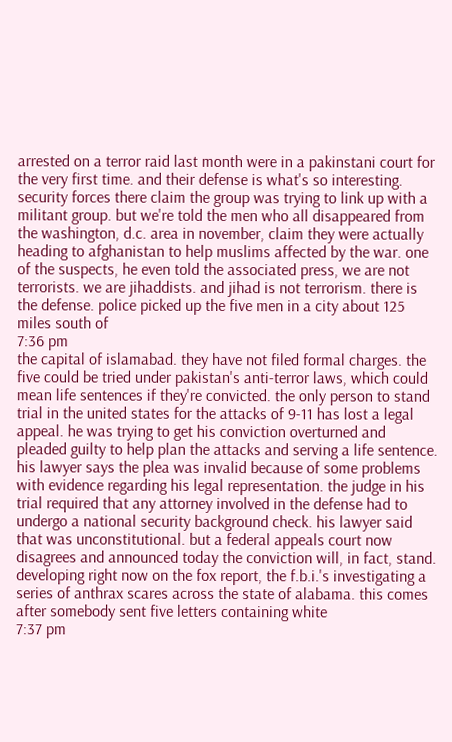arrested on a terror raid last month were in a pakinstani court for the very first time. and their defense is what's so interesting. security forces there claim the group was trying to link up with a militant group. but we're told the men who all disappeared from the washington, d.c. area in november, claim they were actually heading to afghanistan to help muslims affected by the war. one of the suspects, he even told the associated press, we are not terrorists. we are jihaddists. and jihad is not terrorism. there is the defense. police picked up the five men in a city about 125 miles south of
7:36 pm
the capital of islamabad. they have not filed formal charges. the five could be tried under pakistan's anti-terror laws, which could mean life sentences if they're convicted. the only person to stand trial in the united states for the attacks of 9-11 has lost a legal appeal. he was trying to get his conviction overturned and pleaded guilty to help plan the attacks and serving a life sentence. his lawyer says the plea was invalid because of some problems with evidence regarding his legal representation. the judge in his trial required that any attorney involved in the defense had to undergo a national security background check. his lawyer said that was unconstitutional. but a federal appeals court now disagrees and announced today the conviction will, in fact, stand. developing right now on the fox report, the f.b.i.'s investigating a series of anthrax scares across the state of alabama. this comes after somebody sent five letters containing white
7:37 pm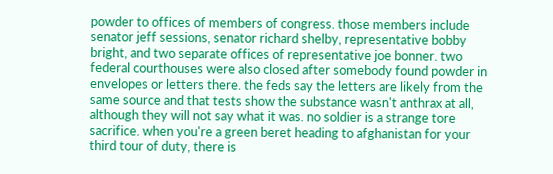powder to offices of members of congress. those members include senator jeff sessions, senator richard shelby, representative bobby bright, and two separate offices of representative joe bonner. two federal courthouses were also closed after somebody found powder in envelopes or letters there. the feds say the letters are likely from the same source and that tests show the substance wasn't anthrax at all, although they will not say what it was. no soldier is a strange tore sacrifice. when you're a green beret heading to afghanistan for your third tour of duty, there is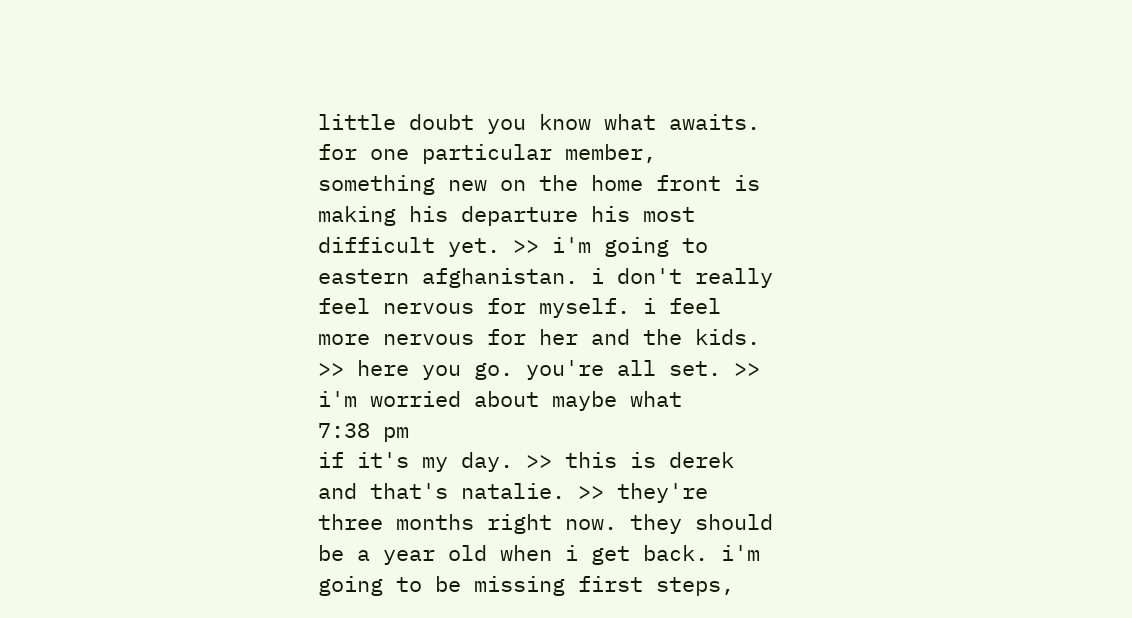little doubt you know what awaits. for one particular member, something new on the home front is making his departure his most difficult yet. >> i'm going to eastern afghanistan. i don't really feel nervous for myself. i feel more nervous for her and the kids. >> here you go. you're all set. >> i'm worried about maybe what
7:38 pm
if it's my day. >> this is derek and that's natalie. >> they're three months right now. they should be a year old when i get back. i'm going to be missing first steps,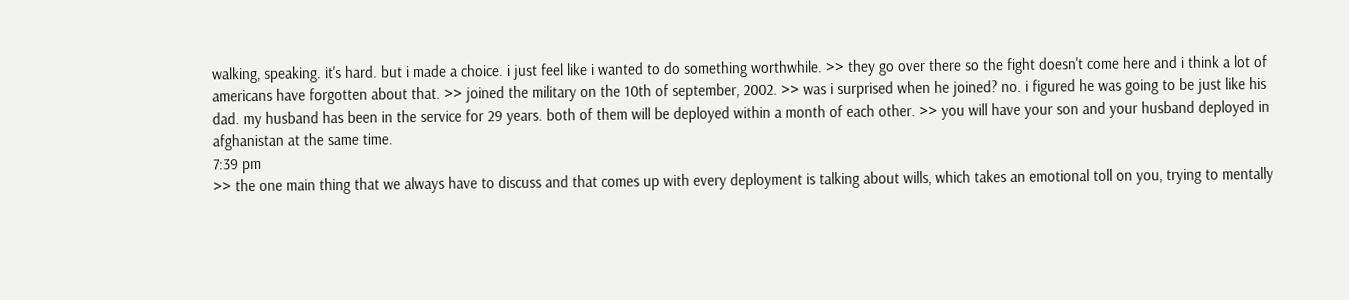walking, speaking. it's hard. but i made a choice. i just feel like i wanted to do something worthwhile. >> they go over there so the fight doesn't come here and i think a lot of americans have forgotten about that. >> joined the military on the 10th of september, 2002. >> was i surprised when he joined? no. i figured he was going to be just like his dad. my husband has been in the service for 29 years. both of them will be deployed within a month of each other. >> you will have your son and your husband deployed in afghanistan at the same time.
7:39 pm
>> the one main thing that we always have to discuss and that comes up with every deployment is talking about wills, which takes an emotional toll on you, trying to mentally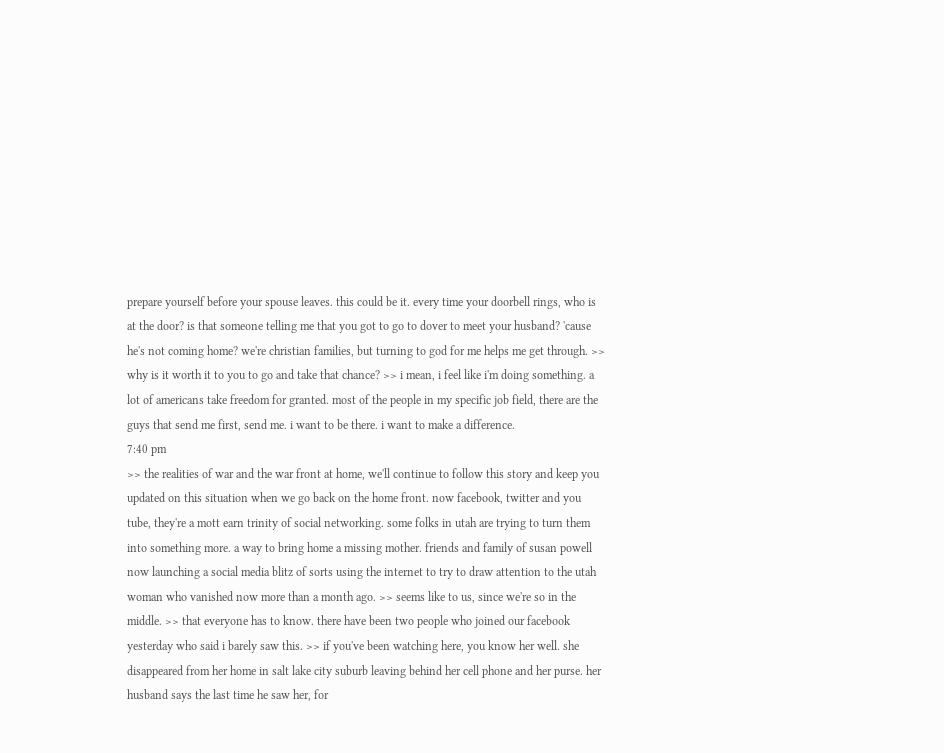prepare yourself before your spouse leaves. this could be it. every time your doorbell rings, who is at the door? is that someone telling me that you got to go to dover to meet your husband? 'cause he's not coming home? we're christian families, but turning to god for me helps me get through. >> why is it worth it to you to go and take that chance? >> i mean, i feel like i'm doing something. a lot of americans take freedom for granted. most of the people in my specific job field, there are the guys that send me first, send me. i want to be there. i want to make a difference.
7:40 pm
>> the realities of war and the war front at home, we'll continue to follow this story and keep you updated on this situation when we go back on the home front. now facebook, twitter and you tube, they're a mott earn trinity of social networking. some folks in utah are trying to turn them into something more. a way to bring home a missing mother. friends and family of susan powell now launching a social media blitz of sorts using the internet to try to draw attention to the utah woman who vanished now more than a month ago. >> seems like to us, since we're so in the middle. >> that everyone has to know. there have been two people who joined our facebook yesterday who said i barely saw this. >> if you've been watching here, you know her well. she disappeared from her home in salt lake city suburb leaving behind her cell phone and her purse. her husband says the last time he saw her, for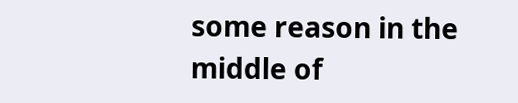some reason in the middle of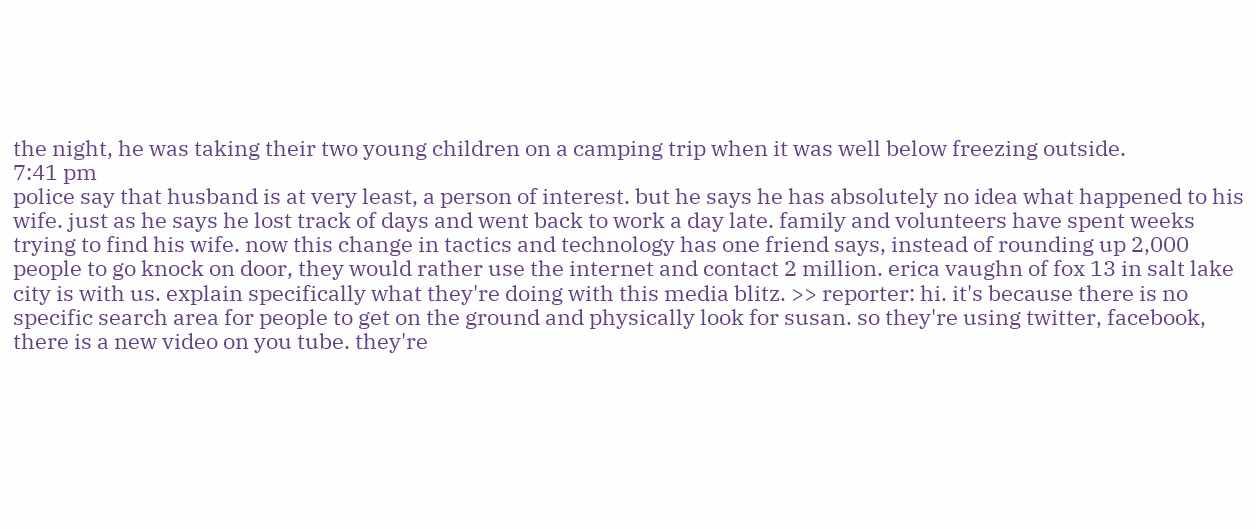the night, he was taking their two young children on a camping trip when it was well below freezing outside.
7:41 pm
police say that husband is at very least, a person of interest. but he says he has absolutely no idea what happened to his wife. just as he says he lost track of days and went back to work a day late. family and volunteers have spent weeks trying to find his wife. now this change in tactics and technology has one friend says, instead of rounding up 2,000 people to go knock on door, they would rather use the internet and contact 2 million. erica vaughn of fox 13 in salt lake city is with us. explain specifically what they're doing with this media blitz. >> reporter: hi. it's because there is no specific search area for people to get on the ground and physically look for susan. so they're using twitter, facebook, there is a new video on you tube. they're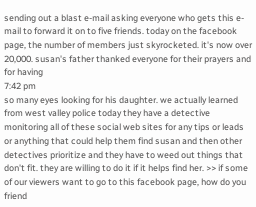sending out a blast e-mail asking everyone who gets this e-mail to forward it on to five friends. today on the facebook page, the number of members just skyrocketed. it's now over 20,000. susan's father thanked everyone for their prayers and for having
7:42 pm
so many eyes looking for his daughter. we actually learned from west valley police today they have a detective monitoring all of these social web sites for any tips or leads or anything that could help them find susan and then other detectives prioritize and they have to weed out things that don't fit. they are willing to do it if it helps find her. >> if some of our viewers want to go to this facebook page, how do you friend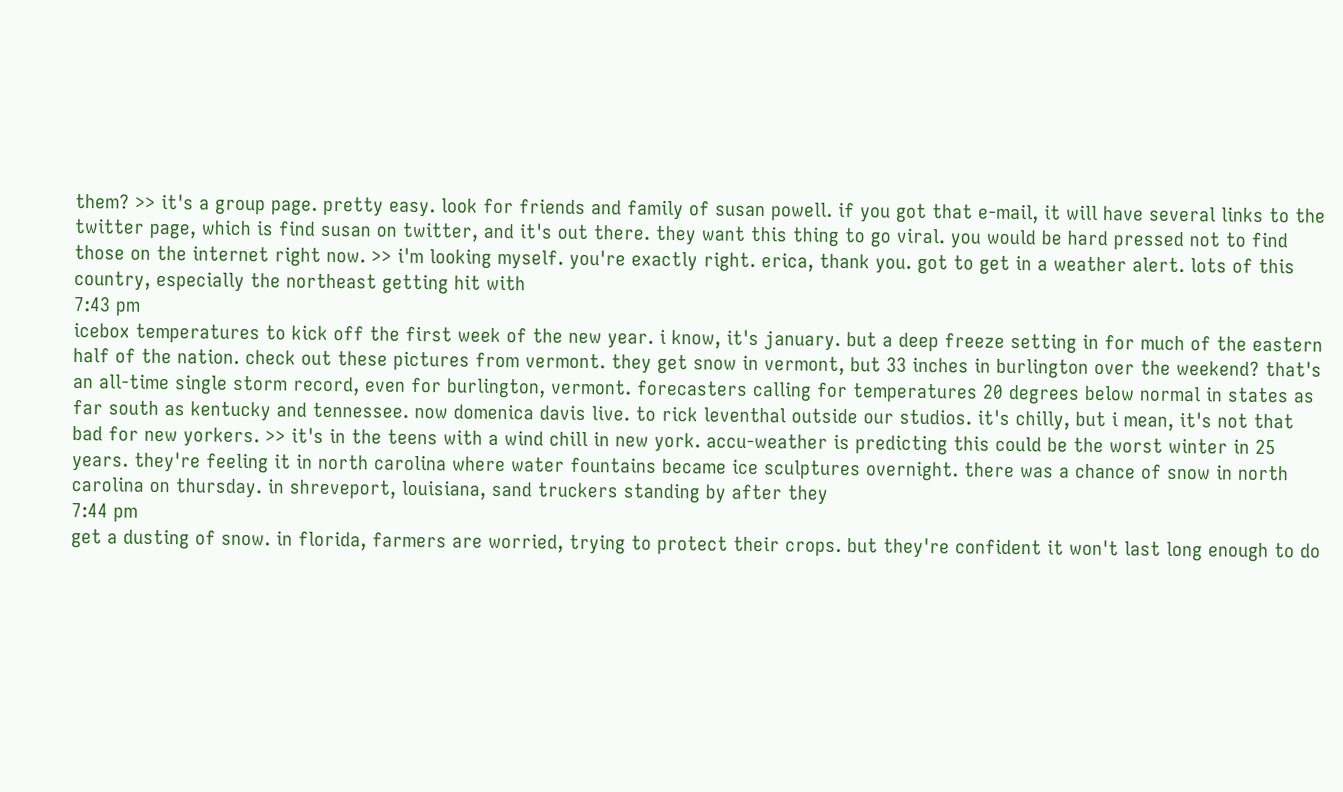them? >> it's a group page. pretty easy. look for friends and family of susan powell. if you got that e-mail, it will have several links to the twitter page, which is find susan on twitter, and it's out there. they want this thing to go viral. you would be hard pressed not to find those on the internet right now. >> i'm looking myself. you're exactly right. erica, thank you. got to get in a weather alert. lots of this country, especially the northeast getting hit with
7:43 pm
icebox temperatures to kick off the first week of the new year. i know, it's january. but a deep freeze setting in for much of the eastern half of the nation. check out these pictures from vermont. they get snow in vermont, but 33 inches in burlington over the weekend? that's an all-time single storm record, even for burlington, vermont. forecasters calling for temperatures 20 degrees below normal in states as far south as kentucky and tennessee. now domenica davis live. to rick leventhal outside our studios. it's chilly, but i mean, it's not that bad for new yorkers. >> it's in the teens with a wind chill in new york. accu-weather is predicting this could be the worst winter in 25 years. they're feeling it in north carolina where water fountains became ice sculptures overnight. there was a chance of snow in north carolina on thursday. in shreveport, louisiana, sand truckers standing by after they
7:44 pm
get a dusting of snow. in florida, farmers are worried, trying to protect their crops. but they're confident it won't last long enough to do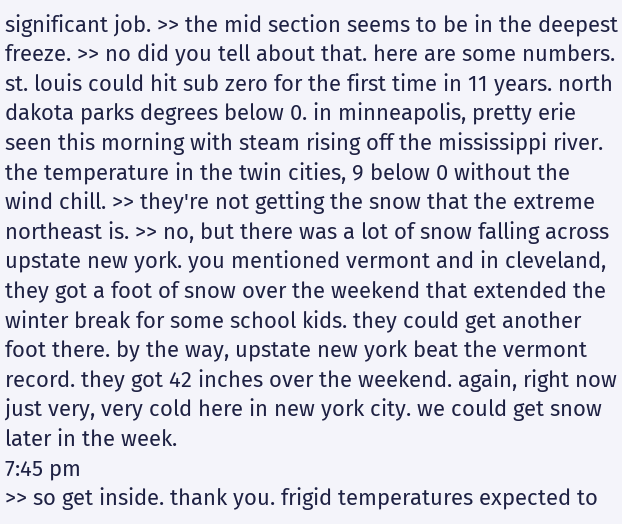significant job. >> the mid section seems to be in the deepest freeze. >> no did you tell about that. here are some numbers. st. louis could hit sub zero for the first time in 11 years. north dakota parks degrees below 0. in minneapolis, pretty erie seen this morning with steam rising off the mississippi river. the temperature in the twin cities, 9 below 0 without the wind chill. >> they're not getting the snow that the extreme northeast is. >> no, but there was a lot of snow falling across upstate new york. you mentioned vermont and in cleveland, they got a foot of snow over the weekend that extended the winter break for some school kids. they could get another foot there. by the way, upstate new york beat the vermont record. they got 42 inches over the weekend. again, right now just very, very cold here in new york city. we could get snow later in the week.
7:45 pm
>> so get inside. thank you. frigid temperatures expected to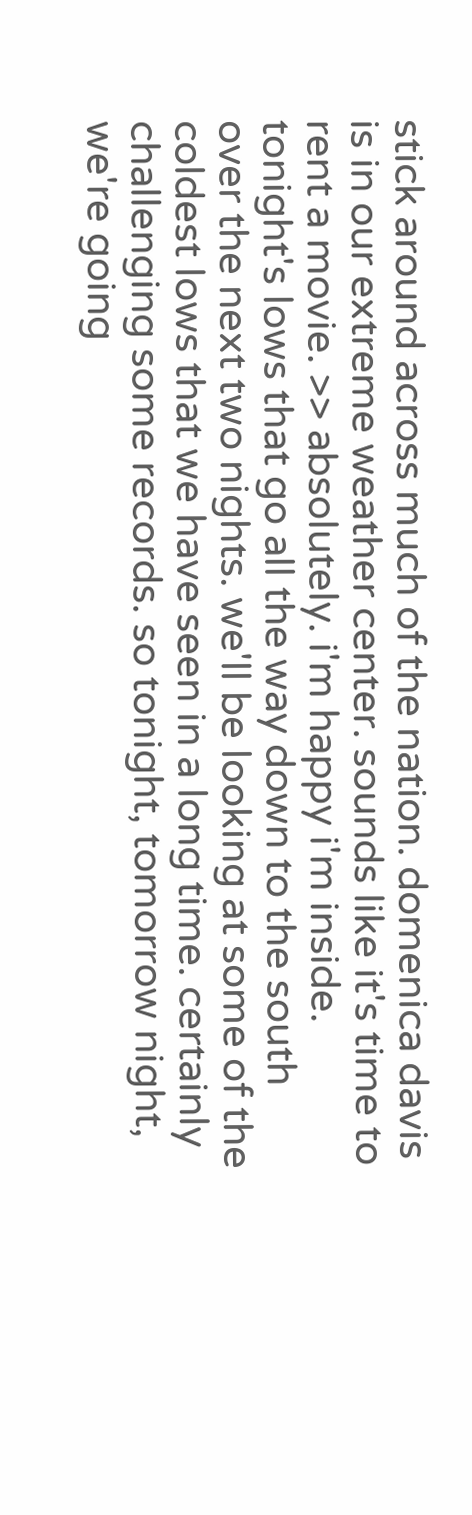stick around across much of the nation. domenica davis is in our extreme weather center. sounds like it's time to rent a movie. >> absolutely. i'm happy i'm inside. tonight's lows that go all the way down to the south over the next two nights. we'll be looking at some of the coldest lows that we have seen in a long time. certainly challenging some records. so tonight, tomorrow night, we're going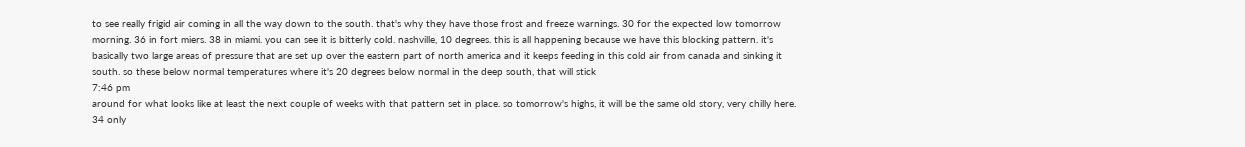to see really frigid air coming in all the way down to the south. that's why they have those frost and freeze warnings. 30 for the expected low tomorrow morning. 36 in fort miers. 38 in miami. you can see it is bitterly cold. nashville, 10 degrees. this is all happening because we have this blocking pattern. it's basically two large areas of pressure that are set up over the eastern part of north america and it keeps feeding in this cold air from canada and sinking it south. so these below normal temperatures where it's 20 degrees below normal in the deep south, that will stick
7:46 pm
around for what looks like at least the next couple of weeks with that pattern set in place. so tomorrow's highs, it will be the same old story, very chilly here. 34 only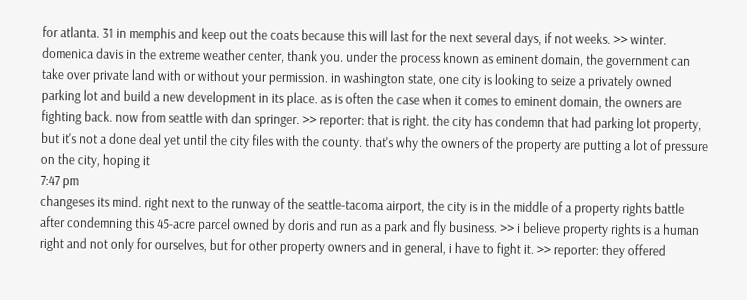for atlanta. 31 in memphis and keep out the coats because this will last for the next several days, if not weeks. >> winter. domenica davis in the extreme weather center, thank you. under the process known as eminent domain, the government can take over private land with or without your permission. in washington state, one city is looking to seize a privately owned parking lot and build a new development in its place. as is often the case when it comes to eminent domain, the owners are fighting back. now from seattle with dan springer. >> reporter: that is right. the city has condemn that had parking lot property, but it's not a done deal yet until the city files with the county. that's why the owners of the property are putting a lot of pressure on the city, hoping it
7:47 pm
changeses its mind. right next to the runway of the seattle-tacoma airport, the city is in the middle of a property rights battle after condemning this 45-acre parcel owned by doris and run as a park and fly business. >> i believe property rights is a human right and not only for ourselves, but for other property owners and in general, i have to fight it. >> reporter: they offered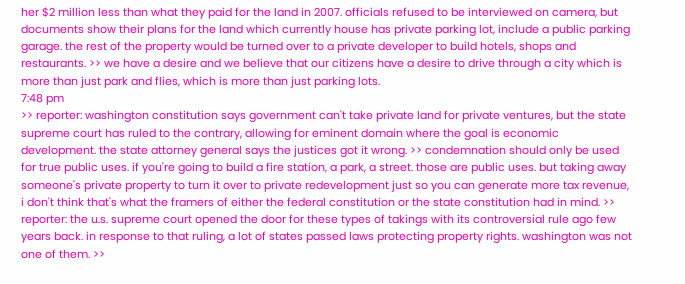her $2 million less than what they paid for the land in 2007. officials refused to be interviewed on camera, but documents show their plans for the land which currently house has private parking lot, include a public parking garage. the rest of the property would be turned over to a private developer to build hotels, shops and restaurants. >> we have a desire and we believe that our citizens have a desire to drive through a city which is more than just park and flies, which is more than just parking lots.
7:48 pm
>> reporter: washington constitution says government can't take private land for private ventures, but the state supreme court has ruled to the contrary, allowing for eminent domain where the goal is economic development. the state attorney general says the justices got it wrong. >> condemnation should only be used for true public uses. if you're going to build a fire station, a park, a street. those are public uses. but taking away someone's private property to turn it over to private redevelopment just so you can generate more tax revenue, i don't think that's what the framers of either the federal constitution or the state constitution had in mind. >> reporter: the u.s. supreme court opened the door for these types of takings with its controversial rule ago few years back. in response to that ruling, a lot of states passed laws protecting property rights. washington was not one of them. >>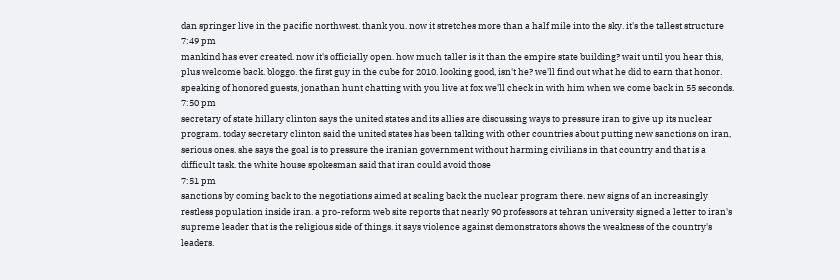dan springer live in the pacific northwest. thank you. now it stretches more than a half mile into the sky. it's the tallest structure
7:49 pm
mankind has ever created. now it's officially open. how much taller is it than the empire state building? wait until you hear this, plus welcome back. bloggo. the first guy in the cube for 2010. looking good, isn't he? we'll find out what he did to earn that honor. speaking of honored guests, jonathan hunt chatting with you live at fox we'll check in with him when we come back in 55 seconds.
7:50 pm
secretary of state hillary clinton says the united states and its allies are discussing ways to pressure iran to give up its nuclear program. today secretary clinton said the united states has been talking with other countries about putting new sanctions on iran, serious ones. she says the goal is to pressure the iranian government without harming civilians in that country and that is a difficult task. the white house spokesman said that iran could avoid those
7:51 pm
sanctions by coming back to the negotiations aimed at scaling back the nuclear program there. new signs of an increasingly restless population inside iran. a pro-reform web site reports that nearly 90 professors at tehran university signed a letter to iran's supreme leader that is the religious side of things. it says violence against demonstrators shows the weakness of the country's leaders.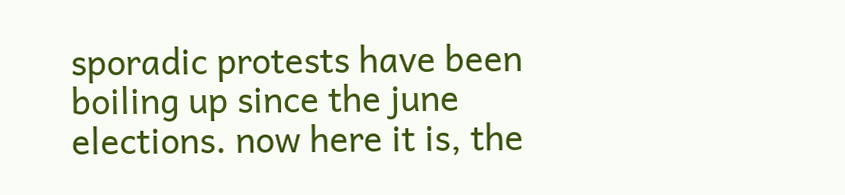sporadic protests have been boiling up since the june elections. now here it is, the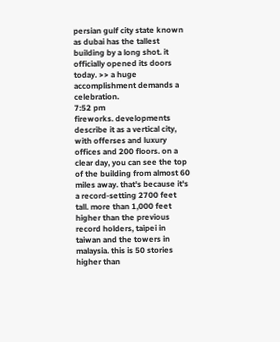persian gulf city state known as dubai has the tallest building by a long shot. it officially opened its doors today. >> a huge accomplishment demands a celebration.
7:52 pm
fireworks. developments describe it as a vertical city, with offerses and luxury offices and 200 floors. on a clear day, you can see the top of the building from almost 60 miles away. that's because it's a record-setting 2700 feet tall. more than 1,000 feet higher than the previous record holders, taipei in taiwan and the towers in malaysia. this is 50 stories higher than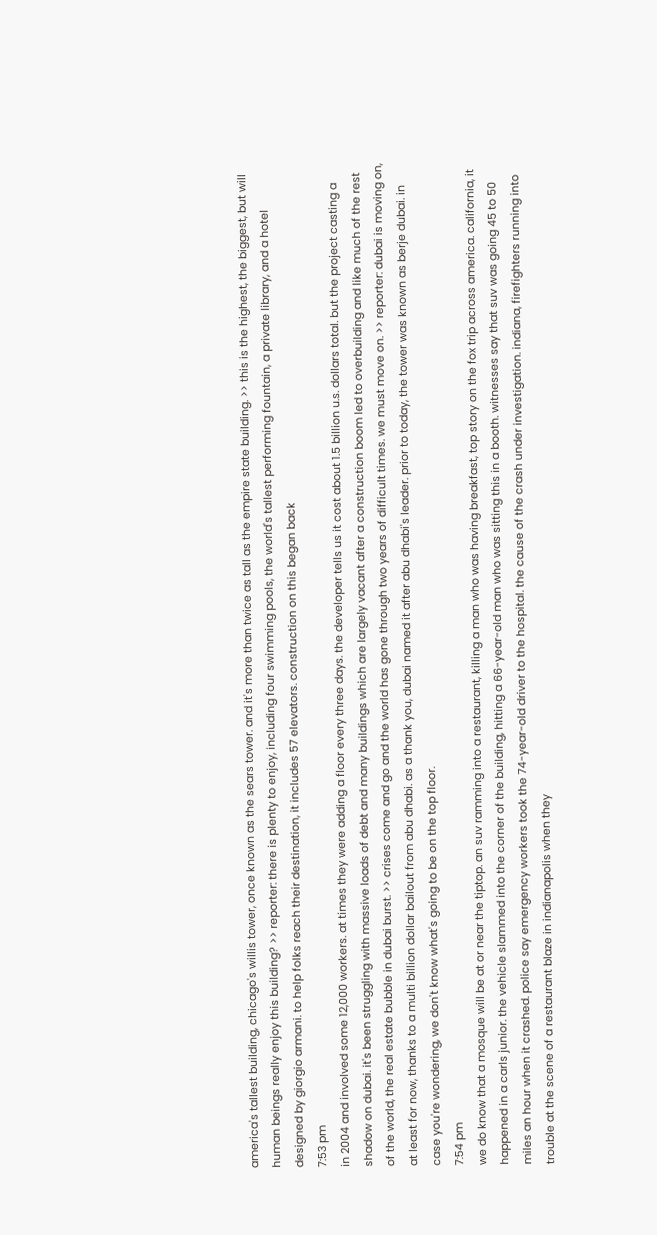america's tallest building, chicago's willis tower, once known as the sears tower. and it's more than twice as tall as the empire state building. >> this is the highest, the biggest, but will human beings really enjoy this building? >> reporter: there is plenty to enjoy, including four swimming pools, the world's tallest performing fountain, a private library, and a hotel designed by giorgio armani. to help folks reach their destination, it includes 57 elevators. construction on this began back
7:53 pm
in 2004 and involved some 12,000 workers. at times they were adding a floor every three days. the developer tells us it cost about 1.5 billion u.s. dollars total. but the project casting a shadow on dubai. it's been struggling with massive loads of debt and many buildings which are largely vacant after a construction boom led to overbuilding and like much of the rest of the world, the real estate bubble in dubai burst. >> crises come and go and the world has gone through two years of difficult times. we must move on. >> reporter: dubai is moving on, at least for now, thanks to a multi billion dollar bailout from abu dhabi. as a thank you, dubai named it after abu dhabi's leader. prior to today, the tower was known as berje dubai. in case you're wondering, we don't know what's going to be on the top floor.
7:54 pm
we do know that a mosque will be at or near the tiptop. an suv ramming into a restaurant, killing a man who was having breakfast, top story on the fox trip across america. california, it happened in a carls junior. the vehicle slammed into the corner of the building, hitting a 66-year-old man who was sitting this in a booth. witnesses say that suv was going 45 to 50 miles an hour when it crashed. police say emergency workers took the 74-year-old driver to the hospital. the cause of the crash under investigation. indiana, firefighters running into trouble at the scene of a restaurant blaze in indianapolis when they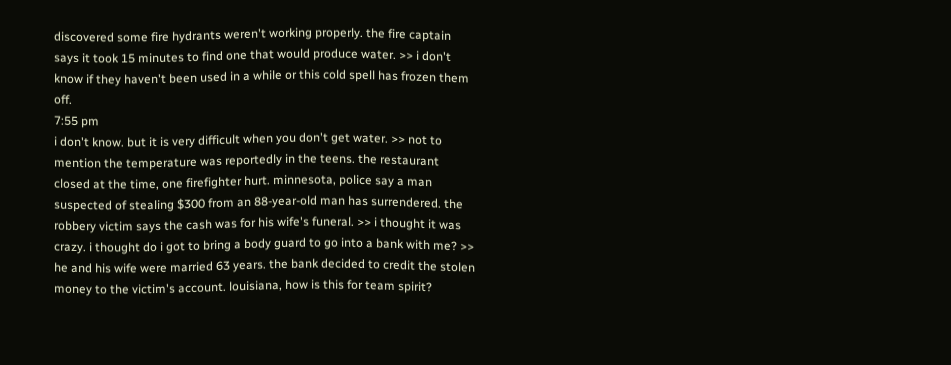discovered some fire hydrants weren't working properly. the fire captain says it took 15 minutes to find one that would produce water. >> i don't know if they haven't been used in a while or this cold spell has frozen them off.
7:55 pm
i don't know. but it is very difficult when you don't get water. >> not to mention the temperature was reportedly in the teens. the restaurant closed at the time, one firefighter hurt. minnesota, police say a man suspected of stealing $300 from an 88-year-old man has surrendered. the robbery victim says the cash was for his wife's funeral. >> i thought it was crazy. i thought do i got to bring a body guard to go into a bank with me? >> he and his wife were married 63 years. the bank decided to credit the stolen money to the victim's account. louisiana, how is this for team spirit?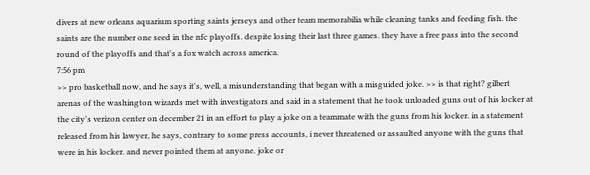divers at new orleans aquarium sporting saints jerseys and other team memorabilia while cleaning tanks and feeding fish. the saints are the number one seed in the nfc playoffs. despite losing their last three games. they have a free pass into the second round of the playoffs and that's a fox watch across america.
7:56 pm
>> pro basketball now, and he says it's, well, a misunderstanding that began with a misguided joke. >> is that right? gilbert arenas of the washington wizards met with investigators and said in a statement that he took unloaded guns out of his locker at the city's verizon center on december 21 in an effort to play a joke on a teammate with the guns from his locker. in a statement released from his lawyer, he says, contrary to some press accounts, i never threatened or assaulted anyone with the guns that were in his locker. and never pointed them at anyone. joke or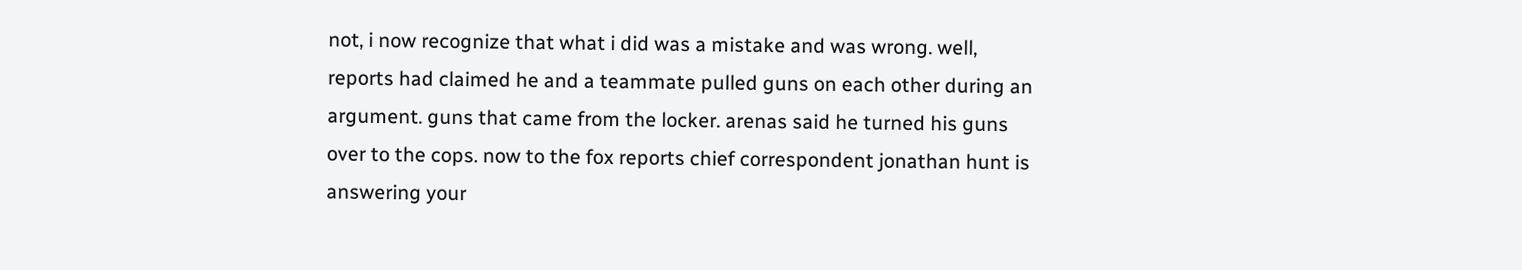not, i now recognize that what i did was a mistake and was wrong. well, reports had claimed he and a teammate pulled guns on each other during an argument. guns that came from the locker. arenas said he turned his guns over to the cops. now to the fox reports chief correspondent jonathan hunt is answering your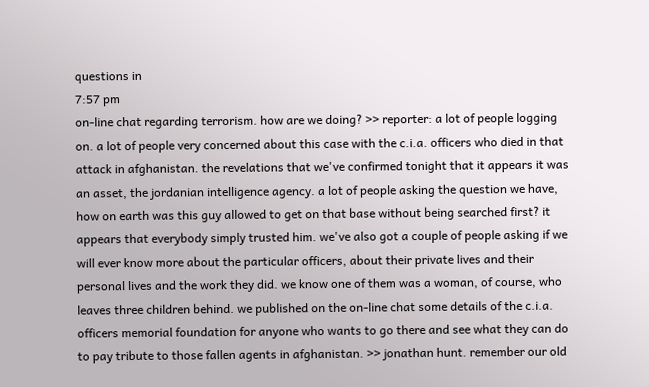questions in
7:57 pm
on-line chat regarding terrorism. how are we doing? >> reporter: a lot of people logging on. a lot of people very concerned about this case with the c.i.a. officers who died in that attack in afghanistan. the revelations that we've confirmed tonight that it appears it was an asset, the jordanian intelligence agency. a lot of people asking the question we have, how on earth was this guy allowed to get on that base without being searched first? it appears that everybody simply trusted him. we've also got a couple of people asking if we will ever know more about the particular officers, about their private lives and their personal lives and the work they did. we know one of them was a woman, of course, who leaves three children behind. we published on the on-line chat some details of the c.i.a. officers memorial foundation for anyone who wants to go there and see what they can do to pay tribute to those fallen agents in afghanistan. >> jonathan hunt. remember our old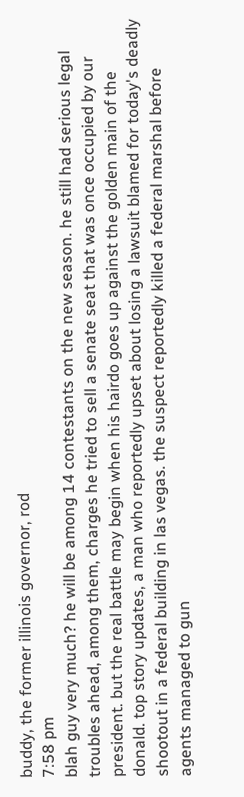buddy, the former illinois governor, rod
7:58 pm
blah guy very much? he will be among 14 contestants on the new season. he still had serious legal troubles ahead, among them, charges he tried to sell a senate seat that was once occupied by our president. but the real battle may begin when his hairdo goes up against the golden main of the donald. top story updates, a man who reportedly upset about losing a lawsuit blamed for today's deadly shootout in a federal building in las vegas. the suspect reportedly killed a federal marshal before agents managed to gun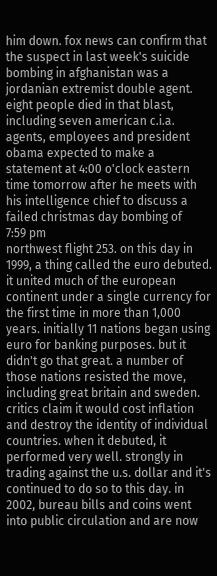him down. fox news can confirm that the suspect in last week's suicide bombing in afghanistan was a jordanian extremist double agent. eight people died in that blast, including seven american c.i.a. agents, employees and president obama expected to make a statement at 4:00 o'clock eastern time tomorrow after he meets with his intelligence chief to discuss a failed christmas day bombing of
7:59 pm
northwest flight 253. on this day in 1999, a thing called the euro debuted. it united much of the european continent under a single currency for the first time in more than 1,000 years. initially 11 nations began using euro for banking purposes. but it didn't go that great. a number of those nations resisted the move, including great britain and sweden. critics claim it would cost inflation and destroy the identity of individual countries. when it debuted, it performed very well. strongly in trading against the u.s. dollar and it's continued to do so to this day. in 2002, bureau bills and coins went into public circulation and are now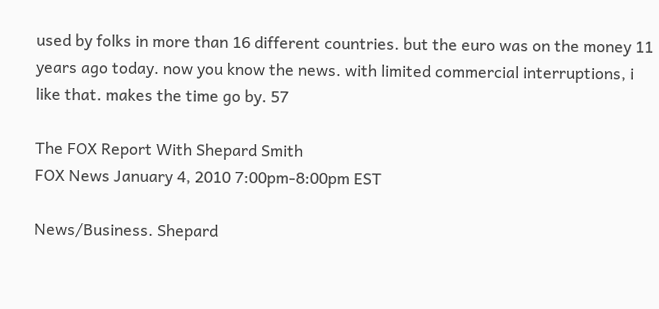used by folks in more than 16 different countries. but the euro was on the money 11 years ago today. now you know the news. with limited commercial interruptions, i like that. makes the time go by. 57

The FOX Report With Shepard Smith
FOX News January 4, 2010 7:00pm-8:00pm EST

News/Business. Shepard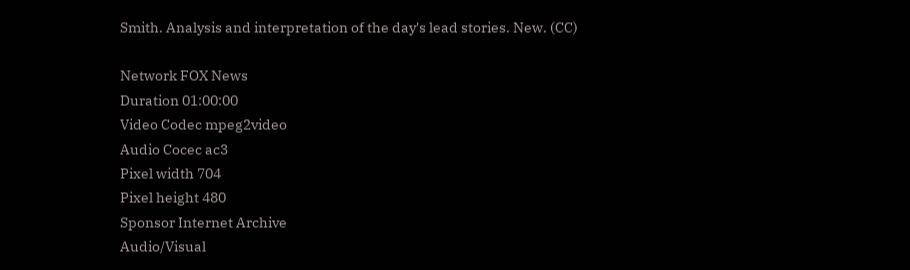Smith. Analysis and interpretation of the day's lead stories. New. (CC)

Network FOX News
Duration 01:00:00
Video Codec mpeg2video
Audio Cocec ac3
Pixel width 704
Pixel height 480
Sponsor Internet Archive
Audio/Visual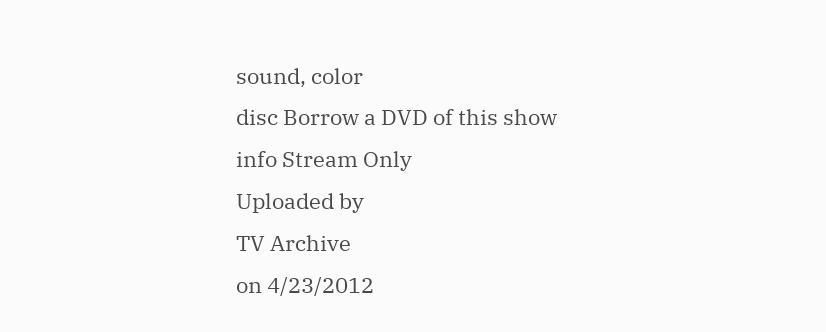sound, color
disc Borrow a DVD of this show
info Stream Only
Uploaded by
TV Archive
on 4/23/2012